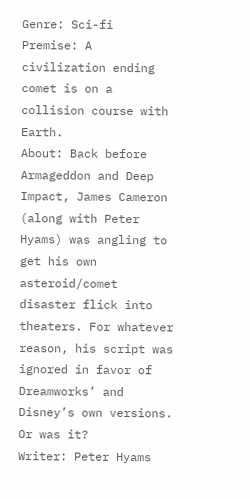Genre: Sci-fi
Premise: A civilization ending comet is on a collision course with Earth.
About: Back before Armageddon and Deep Impact, James Cameron (along with Peter Hyams) was angling to get his own asteroid/comet disaster flick into theaters. For whatever reason, his script was ignored in favor of Dreamworks’ and Disney’s own versions. Or was it?
Writer: Peter Hyams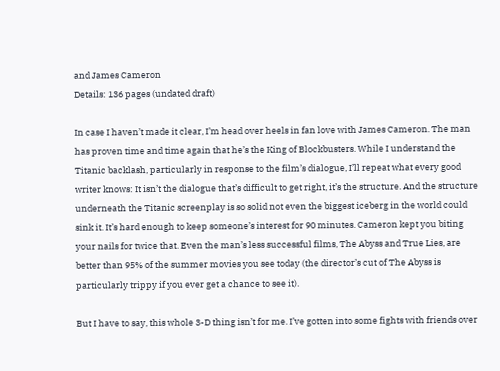and James Cameron
Details: 136 pages (undated draft)

In case I haven’t made it clear, I’m head over heels in fan love with James Cameron. The man has proven time and time again that he’s the King of Blockbusters. While I understand the Titanic backlash, particularly in response to the film’s dialogue, I’ll repeat what every good writer knows: It isn’t the dialogue that’s difficult to get right, it’s the structure. And the structure underneath the Titanic screenplay is so solid not even the biggest iceberg in the world could sink it. It’s hard enough to keep someone’s interest for 90 minutes. Cameron kept you biting your nails for twice that. Even the man’s less successful films, The Abyss and True Lies, are better than 95% of the summer movies you see today (the director’s cut of The Abyss is particularly trippy if you ever get a chance to see it).

But I have to say, this whole 3-D thing isn’t for me. I’ve gotten into some fights with friends over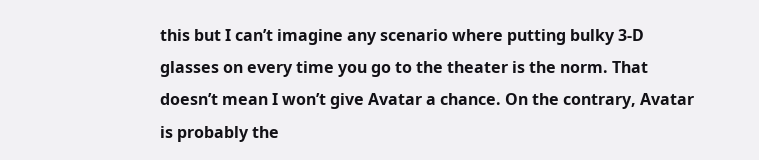this but I can’t imagine any scenario where putting bulky 3-D glasses on every time you go to the theater is the norm. That doesn’t mean I won’t give Avatar a chance. On the contrary, Avatar is probably the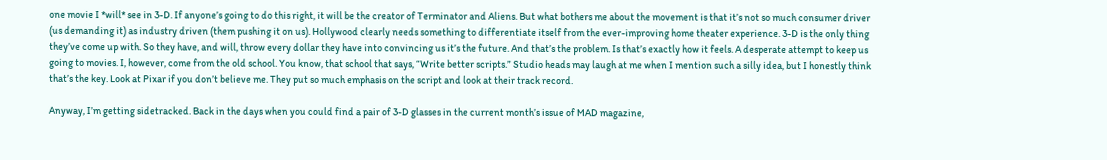one movie I *will* see in 3-D. If anyone’s going to do this right, it will be the creator of Terminator and Aliens. But what bothers me about the movement is that it’s not so much consumer driver (us demanding it) as industry driven (them pushing it on us). Hollywood clearly needs something to differentiate itself from the ever-improving home theater experience. 3-D is the only thing they’ve come up with. So they have, and will, throw every dollar they have into convincing us it’s the future. And that’s the problem. Is that’s exactly how it feels. A desperate attempt to keep us going to movies. I, however, come from the old school. You know, that school that says, “Write better scripts.” Studio heads may laugh at me when I mention such a silly idea, but I honestly think that’s the key. Look at Pixar if you don’t believe me. They put so much emphasis on the script and look at their track record.

Anyway, I’m getting sidetracked. Back in the days when you could find a pair of 3-D glasses in the current month’s issue of MAD magazine,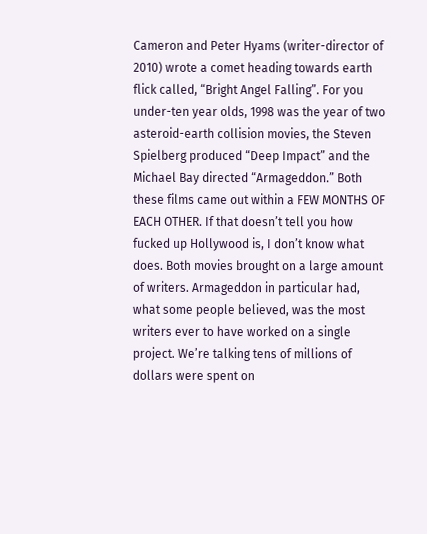Cameron and Peter Hyams (writer-director of 2010) wrote a comet heading towards earth flick called, “Bright Angel Falling”. For you under-ten year olds, 1998 was the year of two asteroid-earth collision movies, the Steven Spielberg produced “Deep Impact” and the Michael Bay directed “Armageddon.” Both these films came out within a FEW MONTHS OF EACH OTHER. If that doesn’t tell you how fucked up Hollywood is, I don’t know what does. Both movies brought on a large amount of writers. Armageddon in particular had, what some people believed, was the most writers ever to have worked on a single project. We’re talking tens of millions of dollars were spent on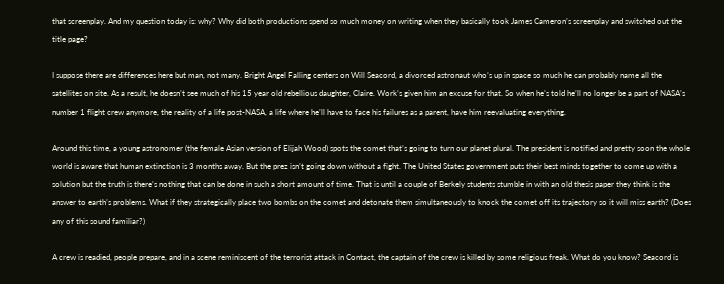that screenplay. And my question today is: why? Why did both productions spend so much money on writing when they basically took James Cameron’s screenplay and switched out the title page?

I suppose there are differences here but man, not many. Bright Angel Falling centers on Will Seacord, a divorced astronaut who’s up in space so much he can probably name all the satellites on site. As a result, he doesn’t see much of his 15 year old rebellious daughter, Claire. Work’s given him an excuse for that. So when he’s told he’ll no longer be a part of NASA’s number 1 flight crew anymore, the reality of a life post-NASA, a life where he’ll have to face his failures as a parent, have him reevaluating everything.

Around this time, a young astronomer (the female Asian version of Elijah Wood) spots the comet that’s going to turn our planet plural. The president is notified and pretty soon the whole world is aware that human extinction is 3 months away. But the prez isn’t going down without a fight. The United States government puts their best minds together to come up with a solution but the truth is there’s nothing that can be done in such a short amount of time. That is until a couple of Berkely students stumble in with an old thesis paper they think is the answer to earth’s problems. What if they strategically place two bombs on the comet and detonate them simultaneously to knock the comet off its trajectory so it will miss earth? (Does any of this sound familiar?)

A crew is readied, people prepare, and in a scene reminiscent of the terrorist attack in Contact, the captain of the crew is killed by some religious freak. What do you know? Seacord is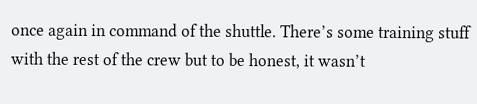once again in command of the shuttle. There’s some training stuff with the rest of the crew but to be honest, it wasn’t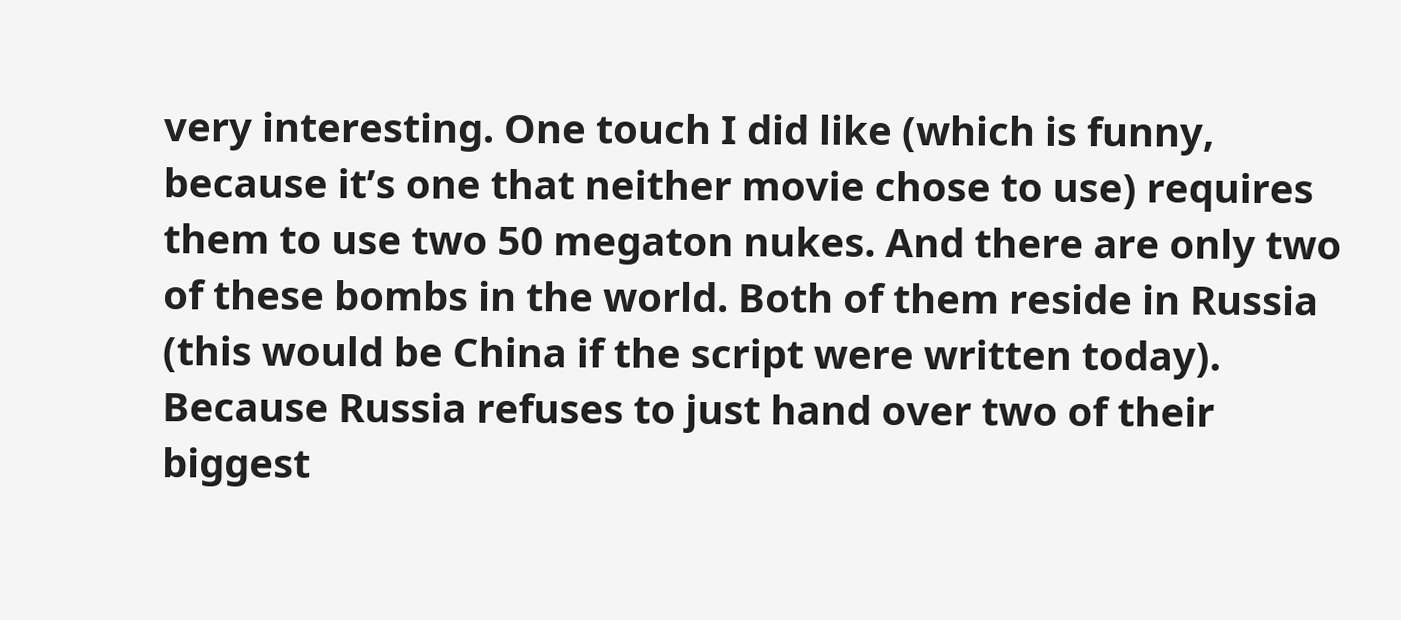very interesting. One touch I did like (which is funny, because it’s one that neither movie chose to use) requires them to use two 50 megaton nukes. And there are only two of these bombs in the world. Both of them reside in Russia (this would be China if the script were written today). Because Russia refuses to just hand over two of their biggest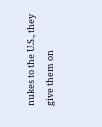nukes to the U.S., they give them on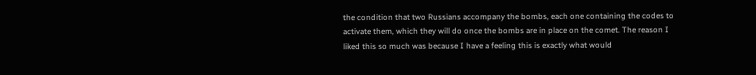the condition that two Russians accompany the bombs, each one containing the codes to activate them, which they will do once the bombs are in place on the comet. The reason I liked this so much was because I have a feeling this is exactly what would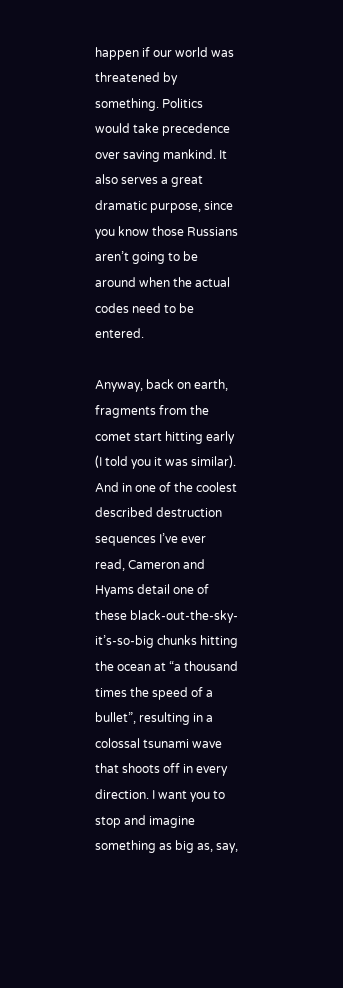happen if our world was threatened by something. Politics would take precedence over saving mankind. It also serves a great dramatic purpose, since you know those Russians aren’t going to be around when the actual codes need to be entered.

Anyway, back on earth, fragments from the comet start hitting early (I told you it was similar). And in one of the coolest described destruction sequences I’ve ever read, Cameron and Hyams detail one of these black-out-the-sky-it’s-so-big chunks hitting the ocean at “a thousand times the speed of a bullet”, resulting in a colossal tsunami wave that shoots off in every direction. I want you to stop and imagine something as big as, say,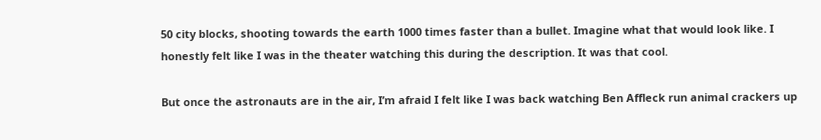50 city blocks, shooting towards the earth 1000 times faster than a bullet. Imagine what that would look like. I honestly felt like I was in the theater watching this during the description. It was that cool.

But once the astronauts are in the air, I’m afraid I felt like I was back watching Ben Affleck run animal crackers up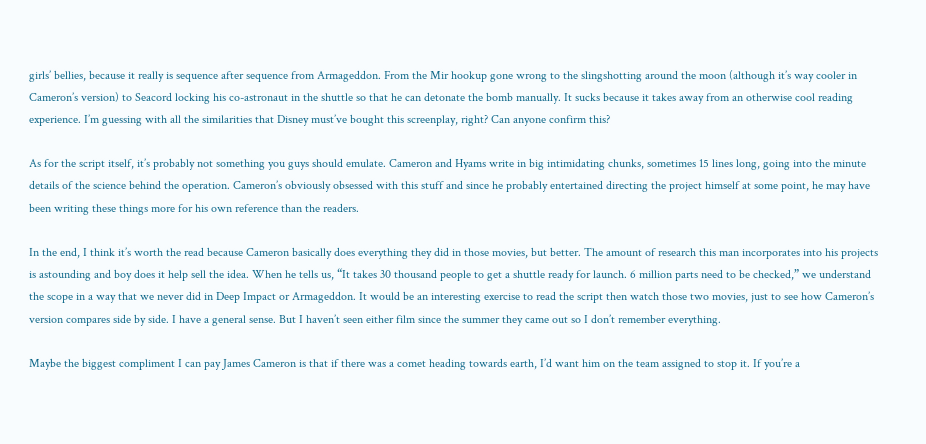girls’ bellies, because it really is sequence after sequence from Armageddon. From the Mir hookup gone wrong to the slingshotting around the moon (although it’s way cooler in Cameron’s version) to Seacord locking his co-astronaut in the shuttle so that he can detonate the bomb manually. It sucks because it takes away from an otherwise cool reading experience. I’m guessing with all the similarities that Disney must’ve bought this screenplay, right? Can anyone confirm this?

As for the script itself, it’s probably not something you guys should emulate. Cameron and Hyams write in big intimidating chunks, sometimes 15 lines long, going into the minute details of the science behind the operation. Cameron’s obviously obsessed with this stuff and since he probably entertained directing the project himself at some point, he may have been writing these things more for his own reference than the readers.

In the end, I think it’s worth the read because Cameron basically does everything they did in those movies, but better. The amount of research this man incorporates into his projects is astounding and boy does it help sell the idea. When he tells us, “It takes 30 thousand people to get a shuttle ready for launch. 6 million parts need to be checked,” we understand the scope in a way that we never did in Deep Impact or Armageddon. It would be an interesting exercise to read the script then watch those two movies, just to see how Cameron’s version compares side by side. I have a general sense. But I haven’t seen either film since the summer they came out so I don’t remember everything.

Maybe the biggest compliment I can pay James Cameron is that if there was a comet heading towards earth, I’d want him on the team assigned to stop it. If you’re a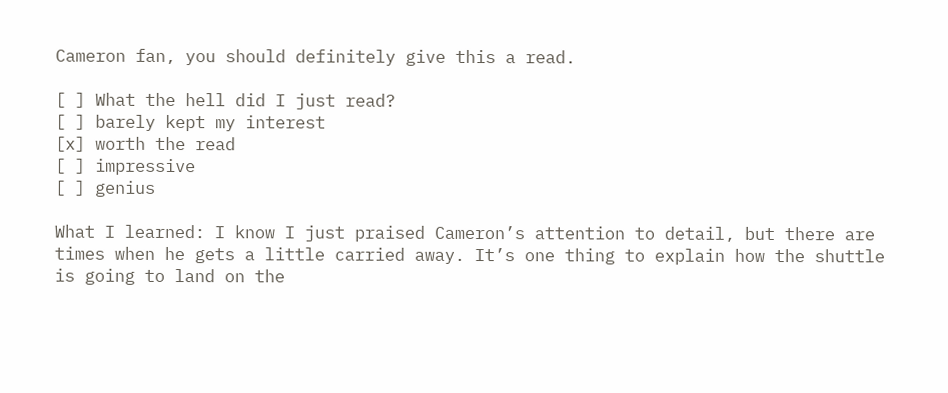Cameron fan, you should definitely give this a read.

[ ] What the hell did I just read?
[ ] barely kept my interest
[x] worth the read
[ ] impressive
[ ] genius

What I learned: I know I just praised Cameron’s attention to detail, but there are times when he gets a little carried away. It’s one thing to explain how the shuttle is going to land on the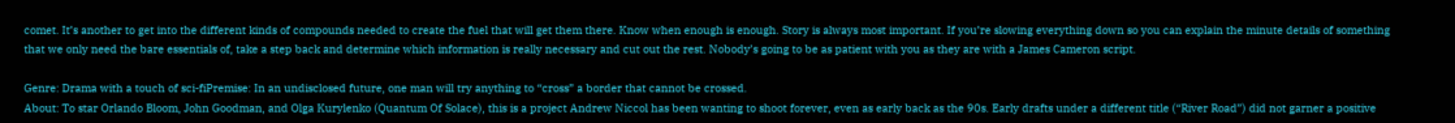comet. It’s another to get into the different kinds of compounds needed to create the fuel that will get them there. Know when enough is enough. Story is always most important. If you’re slowing everything down so you can explain the minute details of something that we only need the bare essentials of, take a step back and determine which information is really necessary and cut out the rest. Nobody’s going to be as patient with you as they are with a James Cameron script.

Genre: Drama with a touch of sci-fiPremise: In an undisclosed future, one man will try anything to “cross” a border that cannot be crossed.
About: To star Orlando Bloom, John Goodman, and Olga Kurylenko (Quantum Of Solace), this is a project Andrew Niccol has been wanting to shoot forever, even as early back as the 90s. Early drafts under a different title (“River Road”) did not garner a positive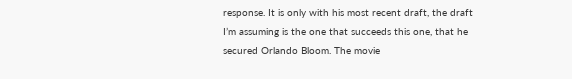response. It is only with his most recent draft, the draft I’m assuming is the one that succeeds this one, that he secured Orlando Bloom. The movie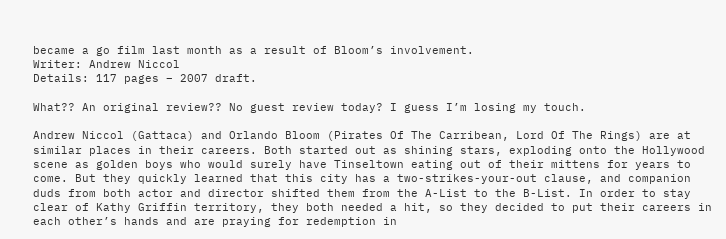became a go film last month as a result of Bloom’s involvement.
Writer: Andrew Niccol
Details: 117 pages – 2007 draft.

What?? An original review?? No guest review today? I guess I’m losing my touch.

Andrew Niccol (Gattaca) and Orlando Bloom (Pirates Of The Carribean, Lord Of The Rings) are at similar places in their careers. Both started out as shining stars, exploding onto the Hollywood scene as golden boys who would surely have Tinseltown eating out of their mittens for years to come. But they quickly learned that this city has a two-strikes-your-out clause, and companion duds from both actor and director shifted them from the A-List to the B-List. In order to stay clear of Kathy Griffin territory, they both needed a hit, so they decided to put their careers in each other’s hands and are praying for redemption in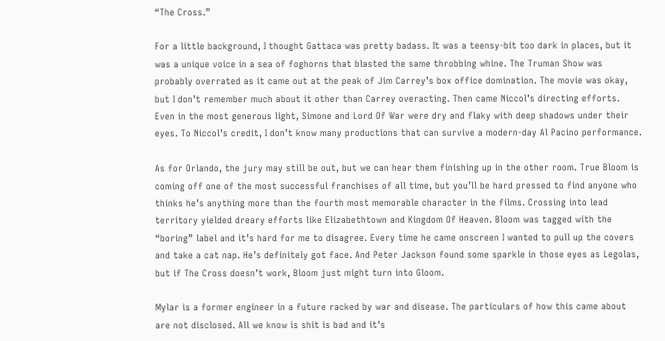“The Cross.”

For a little background, I thought Gattaca was pretty badass. It was a teensy-bit too dark in places, but it was a unique voice in a sea of foghorns that blasted the same throbbing whine. The Truman Show was probably overrated as it came out at the peak of Jim Carrey’s box office domination. The movie was okay, but I don’t remember much about it other than Carrey overacting. Then came Niccol’s directing efforts. Even in the most generous light, Simone and Lord Of War were dry and flaky with deep shadows under their eyes. To Niccol’s credit, I don’t know many productions that can survive a modern-day Al Pacino performance.

As for Orlando, the jury may still be out, but we can hear them finishing up in the other room. True Bloom is coming off one of the most successful franchises of all time, but you’ll be hard pressed to find anyone who thinks he’s anything more than the fourth most memorable character in the films. Crossing into lead territory yielded dreary efforts like Elizabethtown and Kingdom Of Heaven. Bloom was tagged with the “boring” label and it’s hard for me to disagree. Every time he came onscreen I wanted to pull up the covers and take a cat nap. He’s definitely got face. And Peter Jackson found some sparkle in those eyes as Legolas, but if The Cross doesn’t work, Bloom just might turn into Gloom.

Mylar is a former engineer in a future racked by war and disease. The particulars of how this came about are not disclosed. All we know is shit is bad and it’s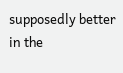supposedly better in the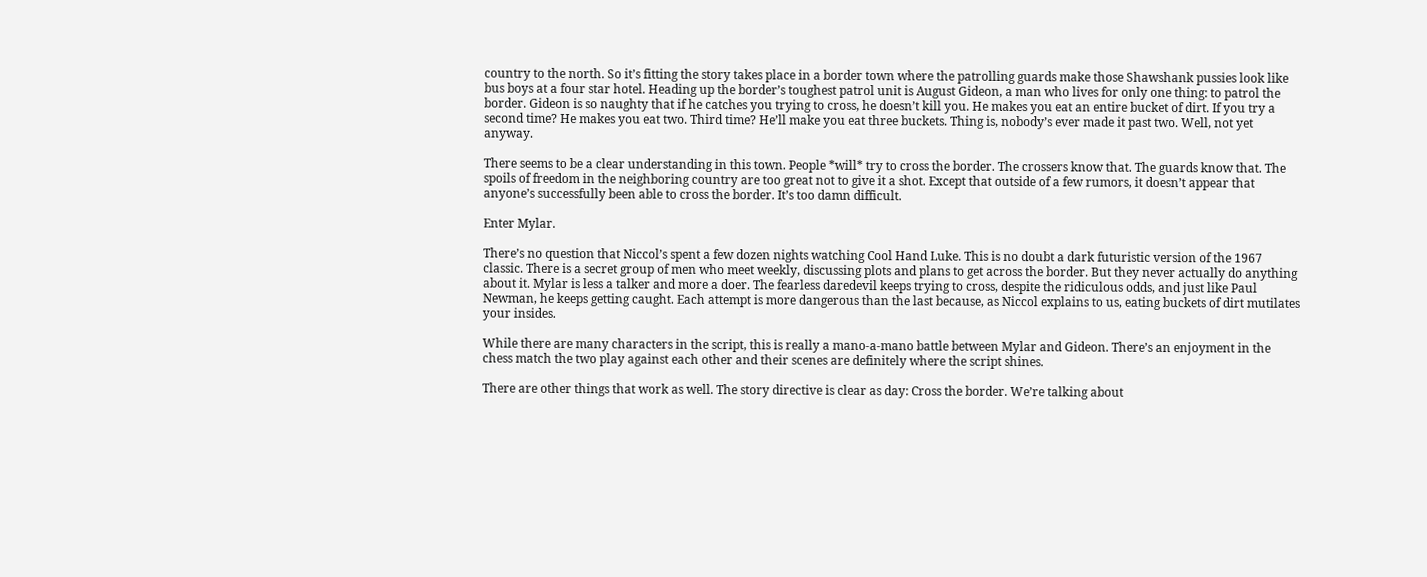country to the north. So it’s fitting the story takes place in a border town where the patrolling guards make those Shawshank pussies look like bus boys at a four star hotel. Heading up the border’s toughest patrol unit is August Gideon, a man who lives for only one thing: to patrol the border. Gideon is so naughty that if he catches you trying to cross, he doesn’t kill you. He makes you eat an entire bucket of dirt. If you try a second time? He makes you eat two. Third time? He’ll make you eat three buckets. Thing is, nobody’s ever made it past two. Well, not yet anyway.

There seems to be a clear understanding in this town. People *will* try to cross the border. The crossers know that. The guards know that. The spoils of freedom in the neighboring country are too great not to give it a shot. Except that outside of a few rumors, it doesn’t appear that anyone’s successfully been able to cross the border. It’s too damn difficult.

Enter Mylar.

There’s no question that Niccol’s spent a few dozen nights watching Cool Hand Luke. This is no doubt a dark futuristic version of the 1967 classic. There is a secret group of men who meet weekly, discussing plots and plans to get across the border. But they never actually do anything about it. Mylar is less a talker and more a doer. The fearless daredevil keeps trying to cross, despite the ridiculous odds, and just like Paul Newman, he keeps getting caught. Each attempt is more dangerous than the last because, as Niccol explains to us, eating buckets of dirt mutilates your insides.

While there are many characters in the script, this is really a mano-a-mano battle between Mylar and Gideon. There’s an enjoyment in the chess match the two play against each other and their scenes are definitely where the script shines.

There are other things that work as well. The story directive is clear as day: Cross the border. We’re talking about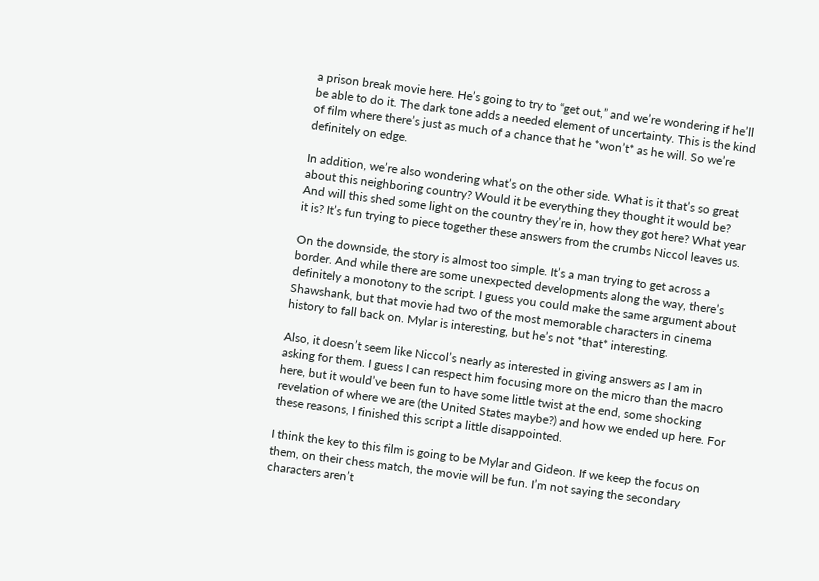a prison break movie here. He’s going to try to “get out,” and we’re wondering if he’ll be able to do it. The dark tone adds a needed element of uncertainty. This is the kind of film where there’s just as much of a chance that he *won’t* as he will. So we’re definitely on edge.

In addition, we’re also wondering what’s on the other side. What is it that’s so great about this neighboring country? Would it be everything they thought it would be? And will this shed some light on the country they’re in, how they got here? What year it is? It’s fun trying to piece together these answers from the crumbs Niccol leaves us.

On the downside, the story is almost too simple. It’s a man trying to get across a border. And while there are some unexpected developments along the way, there’s definitely a monotony to the script. I guess you could make the same argument about Shawshank, but that movie had two of the most memorable characters in cinema history to fall back on. Mylar is interesting, but he’s not *that* interesting.

Also, it doesn’t seem like Niccol’s nearly as interested in giving answers as I am in asking for them. I guess I can respect him focusing more on the micro than the macro here, but it would’ve been fun to have some little twist at the end, some shocking revelation of where we are (the United States maybe?) and how we ended up here. For these reasons, I finished this script a little disappointed.

I think the key to this film is going to be Mylar and Gideon. If we keep the focus on them, on their chess match, the movie will be fun. I’m not saying the secondary characters aren’t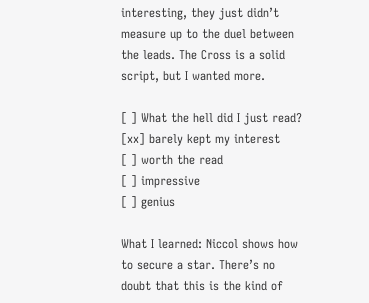interesting, they just didn’t measure up to the duel between the leads. The Cross is a solid script, but I wanted more.

[ ] What the hell did I just read?
[xx] barely kept my interest
[ ] worth the read
[ ] impressive
[ ] genius

What I learned: Niccol shows how to secure a star. There’s no doubt that this is the kind of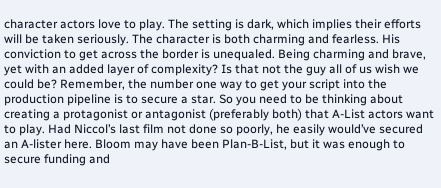character actors love to play. The setting is dark, which implies their efforts will be taken seriously. The character is both charming and fearless. His conviction to get across the border is unequaled. Being charming and brave, yet with an added layer of complexity? Is that not the guy all of us wish we could be? Remember, the number one way to get your script into the production pipeline is to secure a star. So you need to be thinking about creating a protagonist or antagonist (preferably both) that A-List actors want to play. Had Niccol’s last film not done so poorly, he easily would’ve secured an A-lister here. Bloom may have been Plan-B-List, but it was enough to secure funding and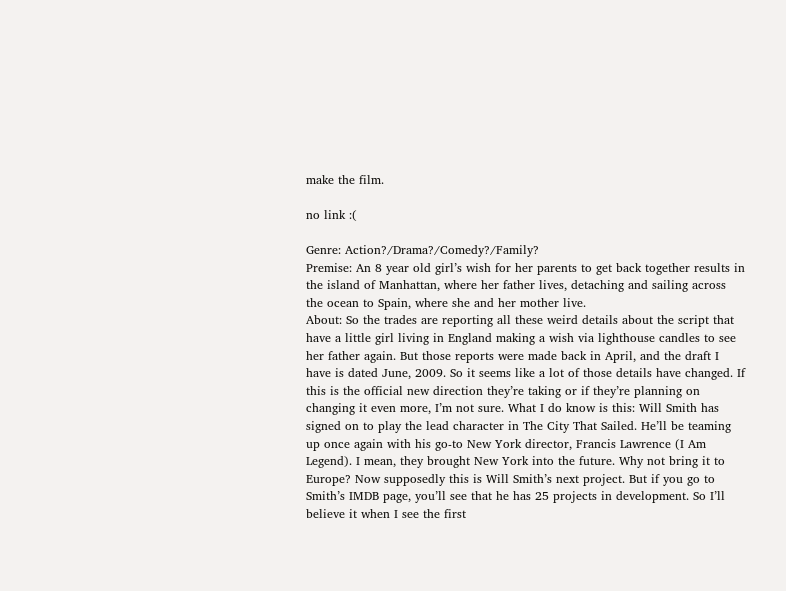make the film.

no link :(

Genre: Action?/Drama?/Comedy?/Family?
Premise: An 8 year old girl’s wish for her parents to get back together results in the island of Manhattan, where her father lives, detaching and sailing across the ocean to Spain, where she and her mother live.
About: So the trades are reporting all these weird details about the script that have a little girl living in England making a wish via lighthouse candles to see her father again. But those reports were made back in April, and the draft I have is dated June, 2009. So it seems like a lot of those details have changed. If this is the official new direction they’re taking or if they’re planning on changing it even more, I’m not sure. What I do know is this: Will Smith has signed on to play the lead character in The City That Sailed. He’ll be teaming up once again with his go-to New York director, Francis Lawrence (I Am Legend). I mean, they brought New York into the future. Why not bring it to Europe? Now supposedly this is Will Smith’s next project. But if you go to Smith’s IMDB page, you’ll see that he has 25 projects in development. So I’ll believe it when I see the first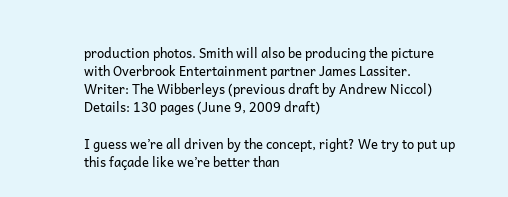production photos. Smith will also be producing the picture with Overbrook Entertainment partner James Lassiter.
Writer: The Wibberleys (previous draft by Andrew Niccol)
Details: 130 pages (June 9, 2009 draft)

I guess we’re all driven by the concept, right? We try to put up this façade like we’re better than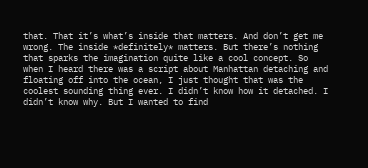that. That it’s what’s inside that matters. And don’t get me wrong. The inside *definitely* matters. But there’s nothing that sparks the imagination quite like a cool concept. So when I heard there was a script about Manhattan detaching and floating off into the ocean, I just thought that was the coolest sounding thing ever. I didn’t know how it detached. I didn’t know why. But I wanted to find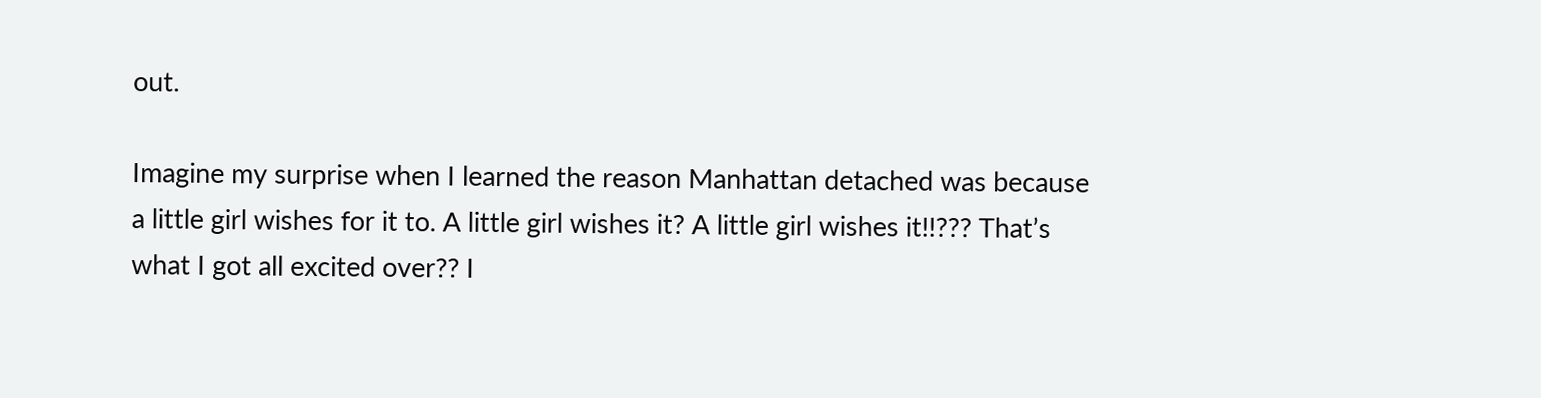out.

Imagine my surprise when I learned the reason Manhattan detached was because a little girl wishes for it to. A little girl wishes it? A little girl wishes it!!??? That’s what I got all excited over?? I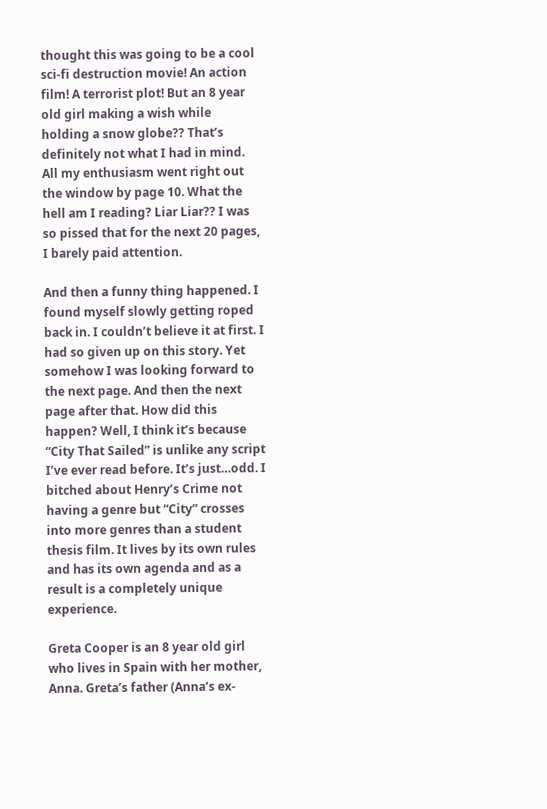thought this was going to be a cool sci-fi destruction movie! An action film! A terrorist plot! But an 8 year old girl making a wish while holding a snow globe?? That’s definitely not what I had in mind. All my enthusiasm went right out the window by page 10. What the hell am I reading? Liar Liar?? I was so pissed that for the next 20 pages, I barely paid attention.

And then a funny thing happened. I found myself slowly getting roped back in. I couldn’t believe it at first. I had so given up on this story. Yet somehow I was looking forward to the next page. And then the next page after that. How did this happen? Well, I think it’s because “City That Sailed” is unlike any script I’ve ever read before. It’s just…odd. I bitched about Henry’s Crime not having a genre but “City” crosses into more genres than a student thesis film. It lives by its own rules and has its own agenda and as a result is a completely unique experience.

Greta Cooper is an 8 year old girl who lives in Spain with her mother, Anna. Greta’s father (Anna’s ex-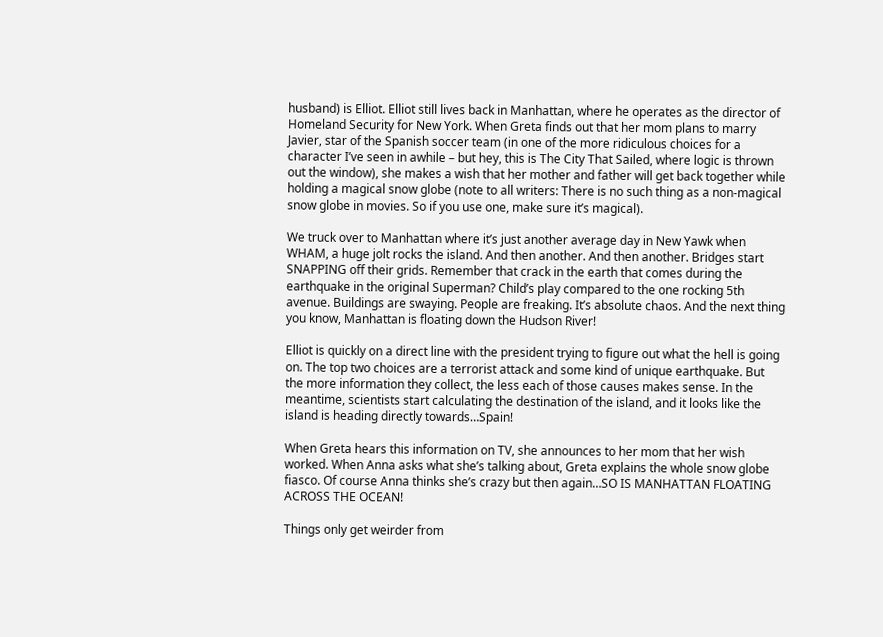husband) is Elliot. Elliot still lives back in Manhattan, where he operates as the director of Homeland Security for New York. When Greta finds out that her mom plans to marry Javier, star of the Spanish soccer team (in one of the more ridiculous choices for a character I’ve seen in awhile – but hey, this is The City That Sailed, where logic is thrown out the window), she makes a wish that her mother and father will get back together while holding a magical snow globe (note to all writers: There is no such thing as a non-magical snow globe in movies. So if you use one, make sure it’s magical).

We truck over to Manhattan where it’s just another average day in New Yawk when WHAM, a huge jolt rocks the island. And then another. And then another. Bridges start SNAPPING off their grids. Remember that crack in the earth that comes during the earthquake in the original Superman? Child’s play compared to the one rocking 5th avenue. Buildings are swaying. People are freaking. It’s absolute chaos. And the next thing you know, Manhattan is floating down the Hudson River!

Elliot is quickly on a direct line with the president trying to figure out what the hell is going on. The top two choices are a terrorist attack and some kind of unique earthquake. But the more information they collect, the less each of those causes makes sense. In the meantime, scientists start calculating the destination of the island, and it looks like the island is heading directly towards…Spain!

When Greta hears this information on TV, she announces to her mom that her wish worked. When Anna asks what she’s talking about, Greta explains the whole snow globe fiasco. Of course Anna thinks she’s crazy but then again…SO IS MANHATTAN FLOATING ACROSS THE OCEAN!

Things only get weirder from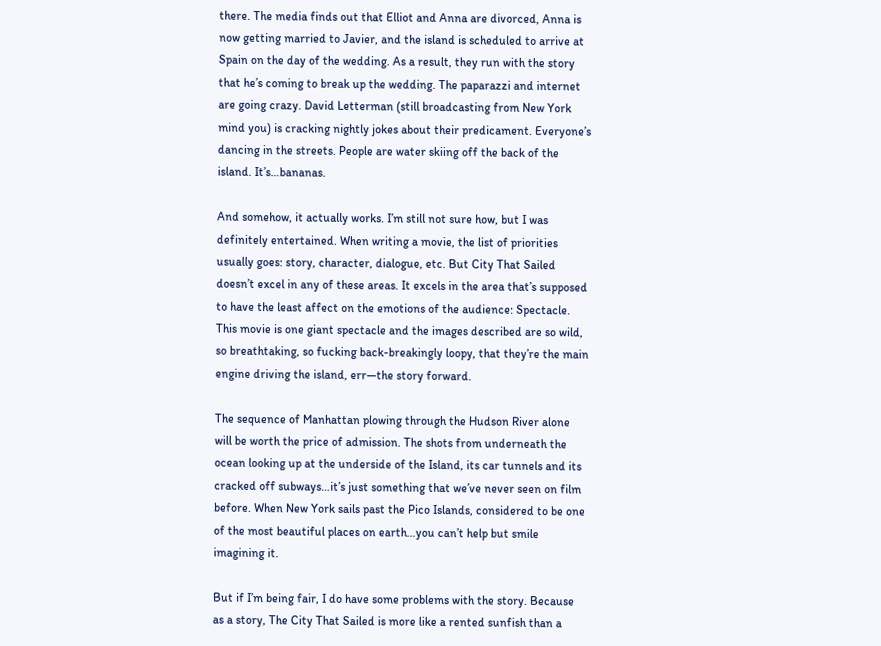there. The media finds out that Elliot and Anna are divorced, Anna is now getting married to Javier, and the island is scheduled to arrive at Spain on the day of the wedding. As a result, they run with the story that he’s coming to break up the wedding. The paparazzi and internet are going crazy. David Letterman (still broadcasting from New York mind you) is cracking nightly jokes about their predicament. Everyone’s dancing in the streets. People are water skiing off the back of the island. It’s…bananas.

And somehow, it actually works. I’m still not sure how, but I was definitely entertained. When writing a movie, the list of priorities usually goes: story, character, dialogue, etc. But City That Sailed doesn’t excel in any of these areas. It excels in the area that’s supposed to have the least affect on the emotions of the audience: Spectacle. This movie is one giant spectacle and the images described are so wild, so breathtaking, so fucking back-breakingly loopy, that they’re the main engine driving the island, err—the story forward.

The sequence of Manhattan plowing through the Hudson River alone will be worth the price of admission. The shots from underneath the ocean looking up at the underside of the Island, its car tunnels and its cracked off subways…it’s just something that we’ve never seen on film before. When New York sails past the Pico Islands, considered to be one of the most beautiful places on earth…you can’t help but smile imagining it.

But if I’m being fair, I do have some problems with the story. Because as a story, The City That Sailed is more like a rented sunfish than a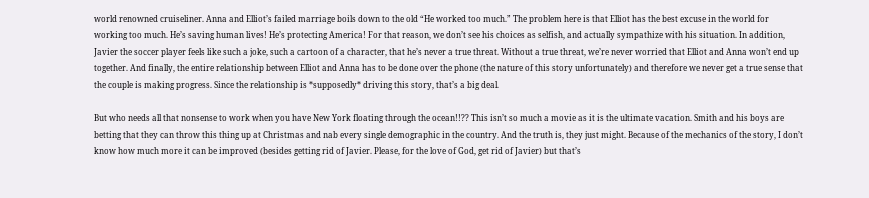world renowned cruiseliner. Anna and Elliot’s failed marriage boils down to the old “He worked too much.” The problem here is that Elliot has the best excuse in the world for working too much. He’s saving human lives! He’s protecting America! For that reason, we don’t see his choices as selfish, and actually sympathize with his situation. In addition, Javier the soccer player feels like such a joke, such a cartoon of a character, that he’s never a true threat. Without a true threat, we’re never worried that Elliot and Anna won’t end up together. And finally, the entire relationship between Elliot and Anna has to be done over the phone (the nature of this story unfortunately) and therefore we never get a true sense that the couple is making progress. Since the relationship is *supposedly* driving this story, that’s a big deal.

But who needs all that nonsense to work when you have New York floating through the ocean!!?? This isn’t so much a movie as it is the ultimate vacation. Smith and his boys are betting that they can throw this thing up at Christmas and nab every single demographic in the country. And the truth is, they just might. Because of the mechanics of the story, I don’t know how much more it can be improved (besides getting rid of Javier. Please, for the love of God, get rid of Javier) but that’s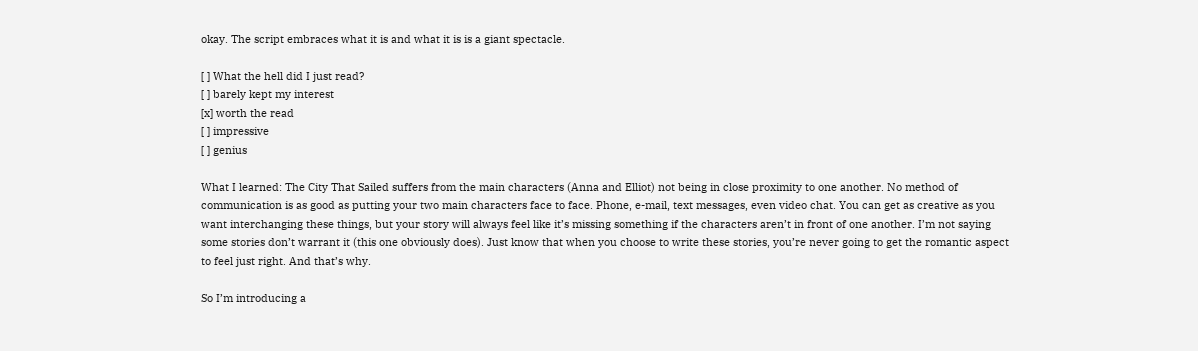okay. The script embraces what it is and what it is is a giant spectacle.

[ ] What the hell did I just read?
[ ] barely kept my interest
[x] worth the read
[ ] impressive
[ ] genius

What I learned: The City That Sailed suffers from the main characters (Anna and Elliot) not being in close proximity to one another. No method of communication is as good as putting your two main characters face to face. Phone, e-mail, text messages, even video chat. You can get as creative as you want interchanging these things, but your story will always feel like it’s missing something if the characters aren’t in front of one another. I’m not saying some stories don’t warrant it (this one obviously does). Just know that when you choose to write these stories, you’re never going to get the romantic aspect to feel just right. And that’s why.

So I’m introducing a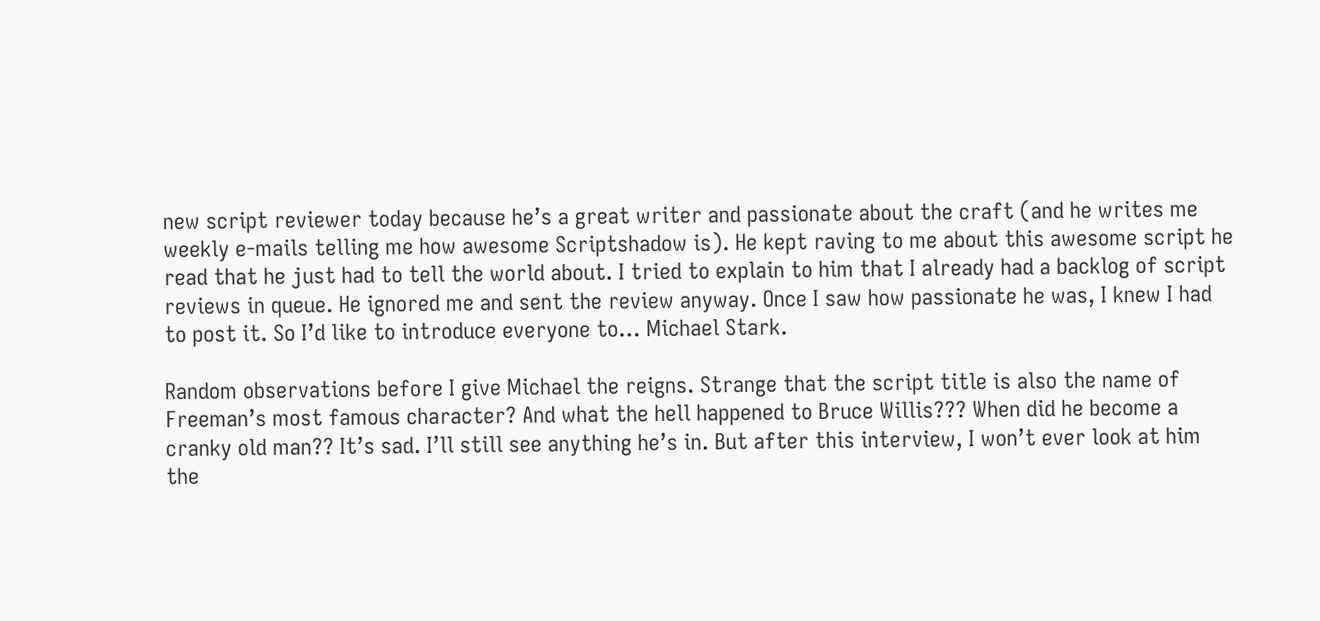new script reviewer today because he’s a great writer and passionate about the craft (and he writes me weekly e-mails telling me how awesome Scriptshadow is). He kept raving to me about this awesome script he read that he just had to tell the world about. I tried to explain to him that I already had a backlog of script reviews in queue. He ignored me and sent the review anyway. Once I saw how passionate he was, I knew I had to post it. So I’d like to introduce everyone to… Michael Stark.

Random observations before I give Michael the reigns. Strange that the script title is also the name of Freeman’s most famous character? And what the hell happened to Bruce Willis??? When did he become a cranky old man?? It’s sad. I’ll still see anything he’s in. But after this interview, I won’t ever look at him the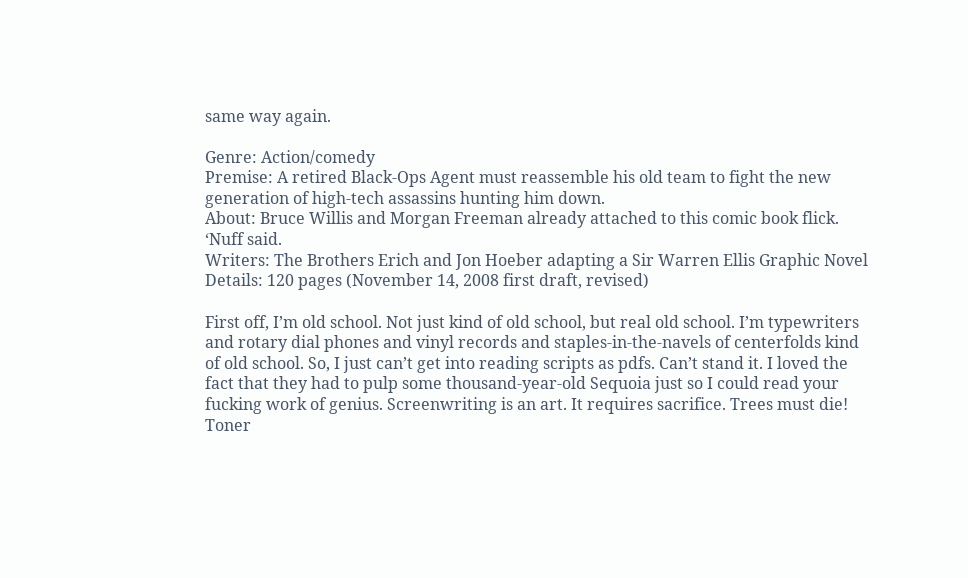same way again.

Genre: Action/comedy
Premise: A retired Black-Ops Agent must reassemble his old team to fight the new generation of high-tech assassins hunting him down.
About: Bruce Willis and Morgan Freeman already attached to this comic book flick. ‘Nuff said.
Writers: The Brothers Erich and Jon Hoeber adapting a Sir Warren Ellis Graphic Novel
Details: 120 pages (November 14, 2008 first draft, revised)

First off, I’m old school. Not just kind of old school, but real old school. I’m typewriters and rotary dial phones and vinyl records and staples-in-the-navels of centerfolds kind of old school. So, I just can’t get into reading scripts as pdfs. Can’t stand it. I loved the fact that they had to pulp some thousand-year-old Sequoia just so I could read your fucking work of genius. Screenwriting is an art. It requires sacrifice. Trees must die! Toner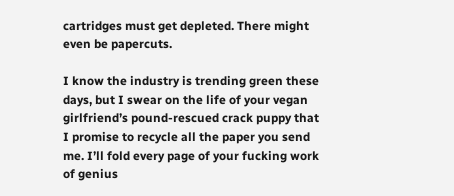cartridges must get depleted. There might even be papercuts.

I know the industry is trending green these days, but I swear on the life of your vegan girlfriend’s pound-rescued crack puppy that I promise to recycle all the paper you send me. I’ll fold every page of your fucking work of genius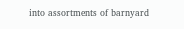into assortments of barnyard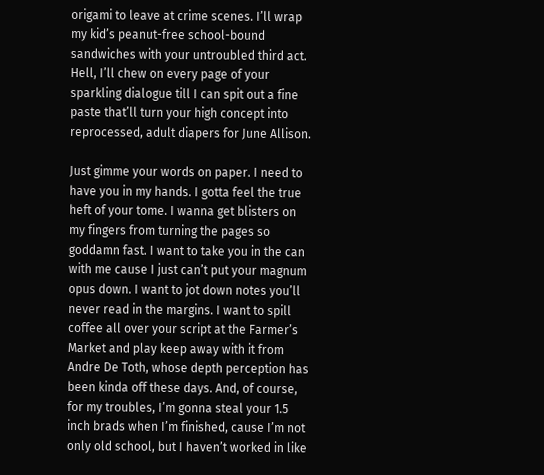origami to leave at crime scenes. I’ll wrap my kid’s peanut-free school-bound sandwiches with your untroubled third act. Hell, I’ll chew on every page of your sparkling dialogue till I can spit out a fine paste that’ll turn your high concept into reprocessed, adult diapers for June Allison.

Just gimme your words on paper. I need to have you in my hands. I gotta feel the true heft of your tome. I wanna get blisters on my fingers from turning the pages so goddamn fast. I want to take you in the can with me cause I just can’t put your magnum opus down. I want to jot down notes you’ll never read in the margins. I want to spill coffee all over your script at the Farmer’s Market and play keep away with it from Andre De Toth, whose depth perception has been kinda off these days. And, of course, for my troubles, I’m gonna steal your 1.5 inch brads when I’m finished, cause I’m not only old school, but I haven’t worked in like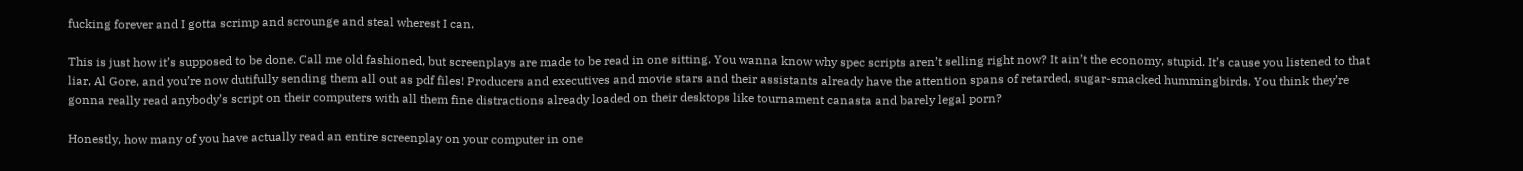fucking forever and I gotta scrimp and scrounge and steal wherest I can.

This is just how it’s supposed to be done. Call me old fashioned, but screenplays are made to be read in one sitting. You wanna know why spec scripts aren’t selling right now? It ain’t the economy, stupid. It’s cause you listened to that liar, Al Gore, and you’re now dutifully sending them all out as pdf files! Producers and executives and movie stars and their assistants already have the attention spans of retarded, sugar-smacked hummingbirds. You think they’re gonna really read anybody’s script on their computers with all them fine distractions already loaded on their desktops like tournament canasta and barely legal porn?

Honestly, how many of you have actually read an entire screenplay on your computer in one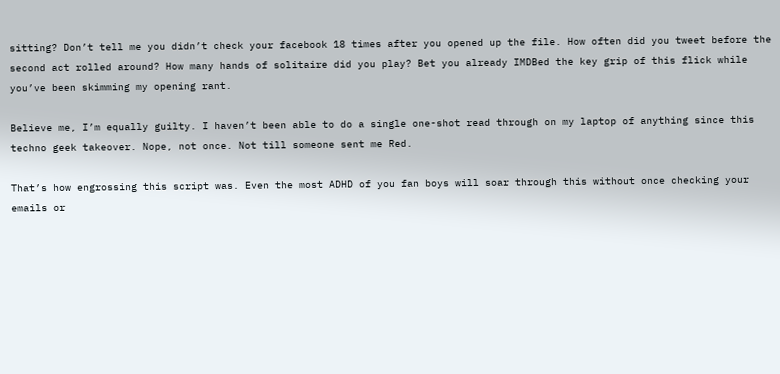sitting? Don’t tell me you didn’t check your facebook 18 times after you opened up the file. How often did you tweet before the second act rolled around? How many hands of solitaire did you play? Bet you already IMDBed the key grip of this flick while you’ve been skimming my opening rant.

Believe me, I’m equally guilty. I haven’t been able to do a single one-shot read through on my laptop of anything since this techno geek takeover. Nope, not once. Not till someone sent me Red.

That’s how engrossing this script was. Even the most ADHD of you fan boys will soar through this without once checking your emails or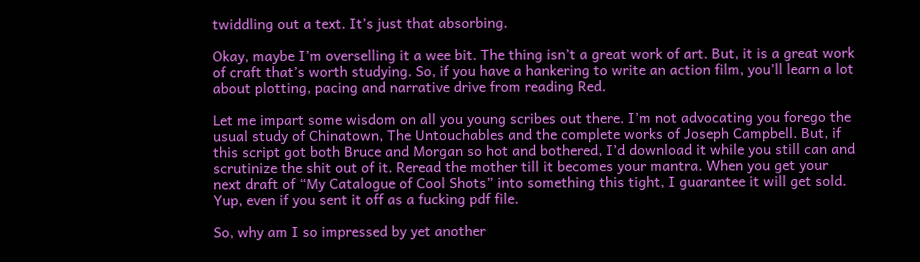twiddling out a text. It’s just that absorbing.

Okay, maybe I’m overselling it a wee bit. The thing isn’t a great work of art. But, it is a great work of craft that’s worth studying. So, if you have a hankering to write an action film, you’ll learn a lot about plotting, pacing and narrative drive from reading Red.

Let me impart some wisdom on all you young scribes out there. I’m not advocating you forego the usual study of Chinatown, The Untouchables and the complete works of Joseph Campbell. But, if this script got both Bruce and Morgan so hot and bothered, I’d download it while you still can and scrutinize the shit out of it. Reread the mother till it becomes your mantra. When you get your next draft of “My Catalogue of Cool Shots” into something this tight, I guarantee it will get sold. Yup, even if you sent it off as a fucking pdf file.

So, why am I so impressed by yet another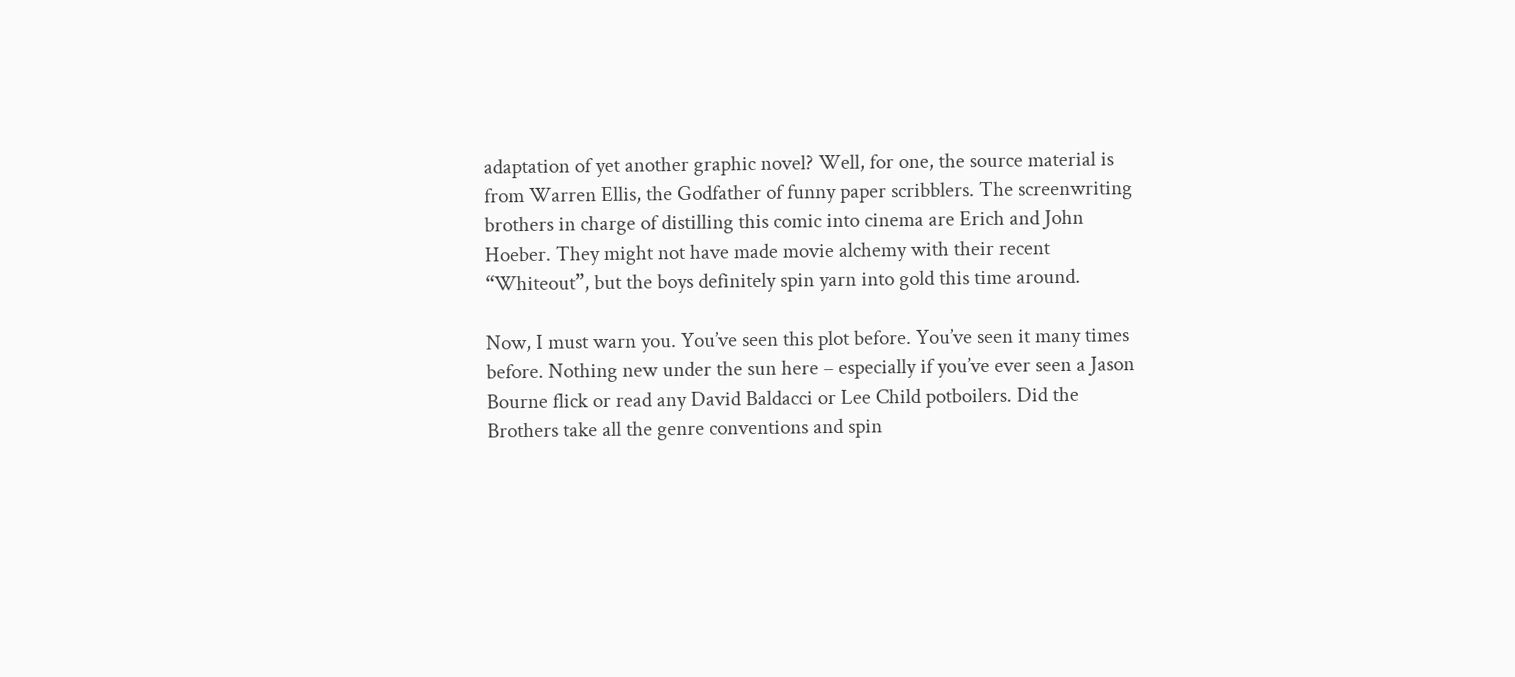adaptation of yet another graphic novel? Well, for one, the source material is from Warren Ellis, the Godfather of funny paper scribblers. The screenwriting brothers in charge of distilling this comic into cinema are Erich and John Hoeber. They might not have made movie alchemy with their recent “Whiteout”, but the boys definitely spin yarn into gold this time around.

Now, I must warn you. You’ve seen this plot before. You’ve seen it many times before. Nothing new under the sun here – especially if you’ve ever seen a Jason Bourne flick or read any David Baldacci or Lee Child potboilers. Did the Brothers take all the genre conventions and spin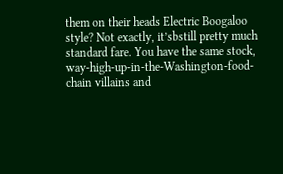them on their heads Electric Boogaloo style? Not exactly, it’sbstill pretty much standard fare. You have the same stock, way-high-up-in-the-Washington-food-chain villains and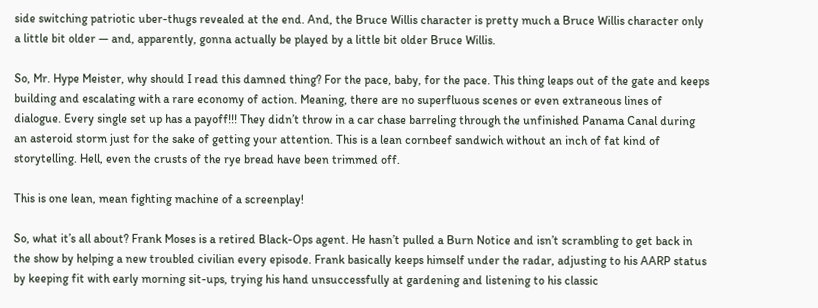side switching patriotic uber-thugs revealed at the end. And, the Bruce Willis character is pretty much a Bruce Willis character only a little bit older — and, apparently, gonna actually be played by a little bit older Bruce Willis.

So, Mr. Hype Meister, why should I read this damned thing? For the pace, baby, for the pace. This thing leaps out of the gate and keeps building and escalating with a rare economy of action. Meaning, there are no superfluous scenes or even extraneous lines of dialogue. Every single set up has a payoff!!! They didn’t throw in a car chase barreling through the unfinished Panama Canal during an asteroid storm just for the sake of getting your attention. This is a lean cornbeef sandwich without an inch of fat kind of storytelling. Hell, even the crusts of the rye bread have been trimmed off.

This is one lean, mean fighting machine of a screenplay!

So, what it’s all about? Frank Moses is a retired Black-Ops agent. He hasn’t pulled a Burn Notice and isn’t scrambling to get back in the show by helping a new troubled civilian every episode. Frank basically keeps himself under the radar, adjusting to his AARP status by keeping fit with early morning sit-ups, trying his hand unsuccessfully at gardening and listening to his classic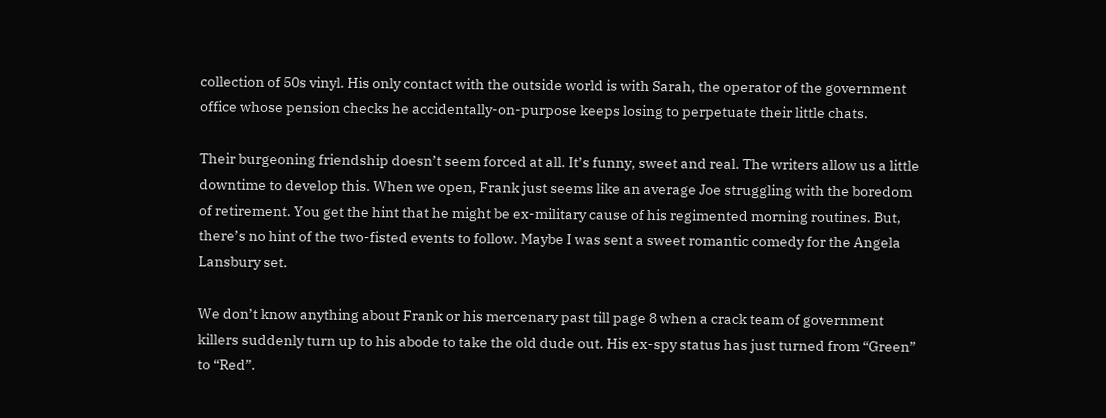collection of 50s vinyl. His only contact with the outside world is with Sarah, the operator of the government office whose pension checks he accidentally-on-purpose keeps losing to perpetuate their little chats.

Their burgeoning friendship doesn’t seem forced at all. It’s funny, sweet and real. The writers allow us a little downtime to develop this. When we open, Frank just seems like an average Joe struggling with the boredom of retirement. You get the hint that he might be ex-military cause of his regimented morning routines. But, there’s no hint of the two-fisted events to follow. Maybe I was sent a sweet romantic comedy for the Angela Lansbury set.

We don’t know anything about Frank or his mercenary past till page 8 when a crack team of government killers suddenly turn up to his abode to take the old dude out. His ex-spy status has just turned from “Green” to “Red”.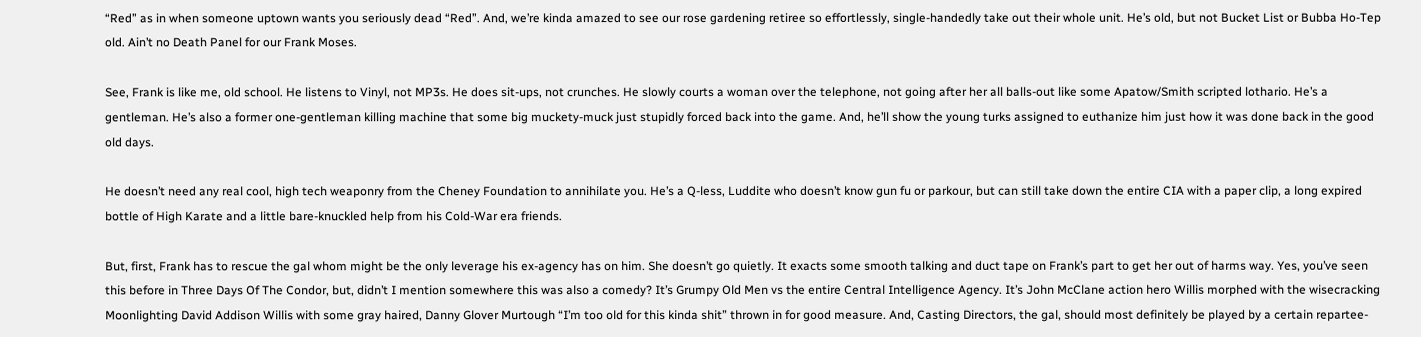“Red” as in when someone uptown wants you seriously dead “Red”. And, we’re kinda amazed to see our rose gardening retiree so effortlessly, single-handedly take out their whole unit. He’s old, but not Bucket List or Bubba Ho-Tep old. Ain’t no Death Panel for our Frank Moses.

See, Frank is like me, old school. He listens to Vinyl, not MP3s. He does sit-ups, not crunches. He slowly courts a woman over the telephone, not going after her all balls-out like some Apatow/Smith scripted lothario. He’s a gentleman. He’s also a former one-gentleman killing machine that some big muckety-muck just stupidly forced back into the game. And, he’ll show the young turks assigned to euthanize him just how it was done back in the good old days.

He doesn’t need any real cool, high tech weaponry from the Cheney Foundation to annihilate you. He’s a Q-less, Luddite who doesn’t know gun fu or parkour, but can still take down the entire CIA with a paper clip, a long expired bottle of High Karate and a little bare-knuckled help from his Cold-War era friends.

But, first, Frank has to rescue the gal whom might be the only leverage his ex-agency has on him. She doesn’t go quietly. It exacts some smooth talking and duct tape on Frank’s part to get her out of harms way. Yes, you’ve seen this before in Three Days Of The Condor, but, didn’t I mention somewhere this was also a comedy? It’s Grumpy Old Men vs the entire Central Intelligence Agency. It’s John McClane action hero Willis morphed with the wisecracking Moonlighting David Addison Willis with some gray haired, Danny Glover Murtough “I’m too old for this kinda shit” thrown in for good measure. And, Casting Directors, the gal, should most definitely be played by a certain repartee-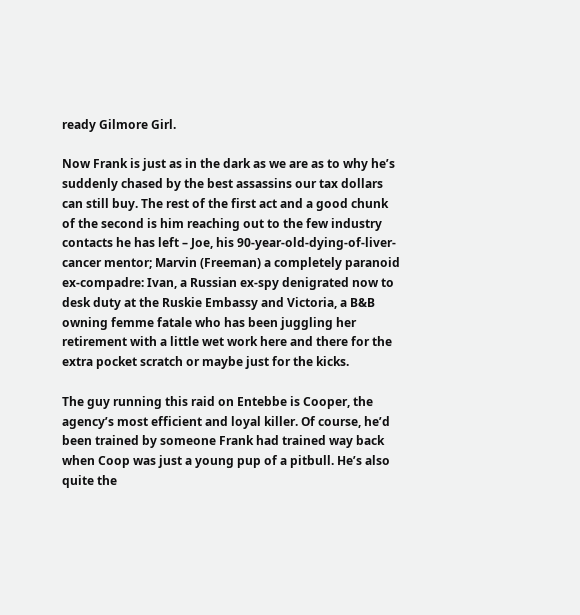ready Gilmore Girl.

Now Frank is just as in the dark as we are as to why he’s suddenly chased by the best assassins our tax dollars can still buy. The rest of the first act and a good chunk of the second is him reaching out to the few industry contacts he has left – Joe, his 90-year-old-dying-of-liver-cancer mentor; Marvin (Freeman) a completely paranoid ex-compadre: Ivan, a Russian ex-spy denigrated now to desk duty at the Ruskie Embassy and Victoria, a B&B owning femme fatale who has been juggling her retirement with a little wet work here and there for the extra pocket scratch or maybe just for the kicks.

The guy running this raid on Entebbe is Cooper, the agency’s most efficient and loyal killer. Of course, he’d been trained by someone Frank had trained way back when Coop was just a young pup of a pitbull. He’s also quite the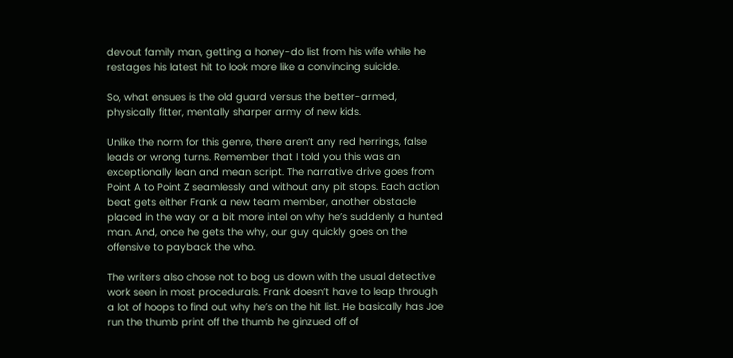devout family man, getting a honey-do list from his wife while he restages his latest hit to look more like a convincing suicide.

So, what ensues is the old guard versus the better-armed, physically fitter, mentally sharper army of new kids.

Unlike the norm for this genre, there aren’t any red herrings, false leads or wrong turns. Remember that I told you this was an exceptionally lean and mean script. The narrative drive goes from Point A to Point Z seamlessly and without any pit stops. Each action beat gets either Frank a new team member, another obstacle placed in the way or a bit more intel on why he’s suddenly a hunted man. And, once he gets the why, our guy quickly goes on the offensive to payback the who.

The writers also chose not to bog us down with the usual detective work seen in most procedurals. Frank doesn’t have to leap through a lot of hoops to find out why he’s on the hit list. He basically has Joe run the thumb print off the thumb he ginzued off of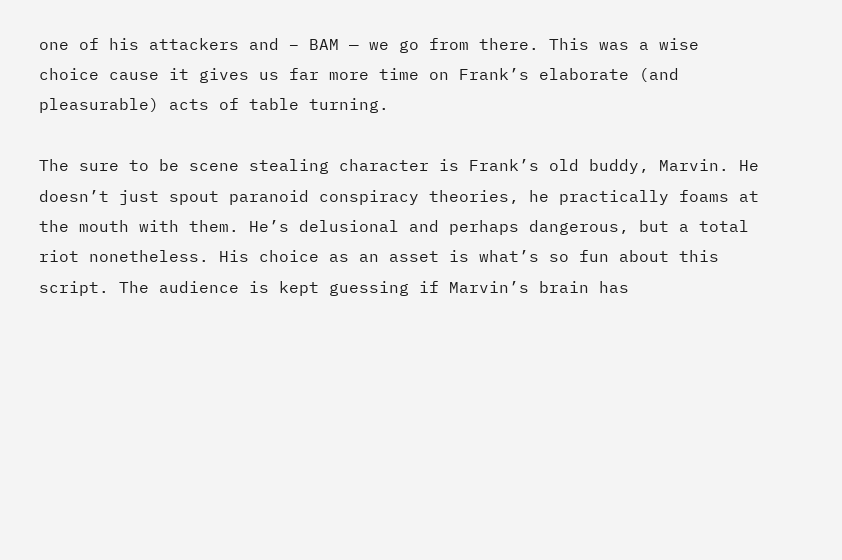one of his attackers and – BAM — we go from there. This was a wise choice cause it gives us far more time on Frank’s elaborate (and pleasurable) acts of table turning.

The sure to be scene stealing character is Frank’s old buddy, Marvin. He doesn’t just spout paranoid conspiracy theories, he practically foams at the mouth with them. He’s delusional and perhaps dangerous, but a total riot nonetheless. His choice as an asset is what’s so fun about this script. The audience is kept guessing if Marvin’s brain has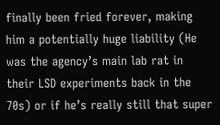finally been fried forever, making him a potentially huge liability (He was the agency’s main lab rat in their LSD experiments back in the 70s) or if he’s really still that super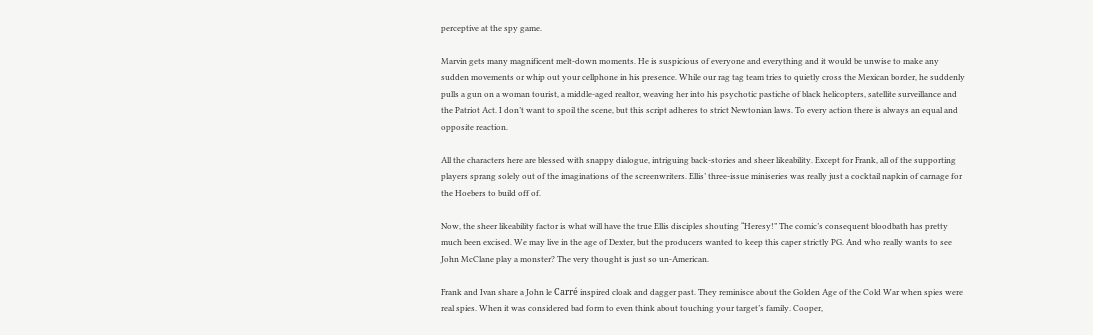perceptive at the spy game.

Marvin gets many magnificent melt-down moments. He is suspicious of everyone and everything and it would be unwise to make any sudden movements or whip out your cellphone in his presence. While our rag tag team tries to quietly cross the Mexican border, he suddenly pulls a gun on a woman tourist, a middle-aged realtor, weaving her into his psychotic pastiche of black helicopters, satellite surveillance and the Patriot Act. I don’t want to spoil the scene, but this script adheres to strict Newtonian laws. To every action there is always an equal and opposite reaction.

All the characters here are blessed with snappy dialogue, intriguing back-stories and sheer likeability. Except for Frank, all of the supporting players sprang solely out of the imaginations of the screenwriters. Ellis’ three-issue miniseries was really just a cocktail napkin of carnage for the Hoebers to build off of.

Now, the sheer likeability factor is what will have the true Ellis disciples shouting “Heresy!” The comic’s consequent bloodbath has pretty much been excised. We may live in the age of Dexter, but the producers wanted to keep this caper strictly PG. And who really wants to see John McClane play a monster? The very thought is just so un-American.

Frank and Ivan share a John le Carré inspired cloak and dagger past. They reminisce about the Golden Age of the Cold War when spies were real spies. When it was considered bad form to even think about touching your target’s family. Cooper,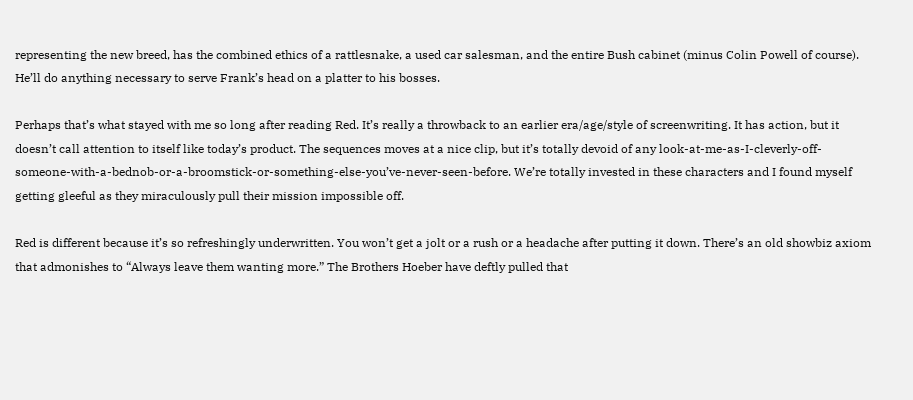representing the new breed, has the combined ethics of a rattlesnake, a used car salesman, and the entire Bush cabinet (minus Colin Powell of course). He’ll do anything necessary to serve Frank’s head on a platter to his bosses.

Perhaps that’s what stayed with me so long after reading Red. It’s really a throwback to an earlier era/age/style of screenwriting. It has action, but it doesn’t call attention to itself like today’s product. The sequences moves at a nice clip, but it’s totally devoid of any look-at-me-as-I-cleverly-off-someone-with-a-bednob-or-a-broomstick-or-something-else-you’ve-never-seen-before. We’re totally invested in these characters and I found myself getting gleeful as they miraculously pull their mission impossible off.

Red is different because it’s so refreshingly underwritten. You won’t get a jolt or a rush or a headache after putting it down. There’s an old showbiz axiom that admonishes to “Always leave them wanting more.” The Brothers Hoeber have deftly pulled that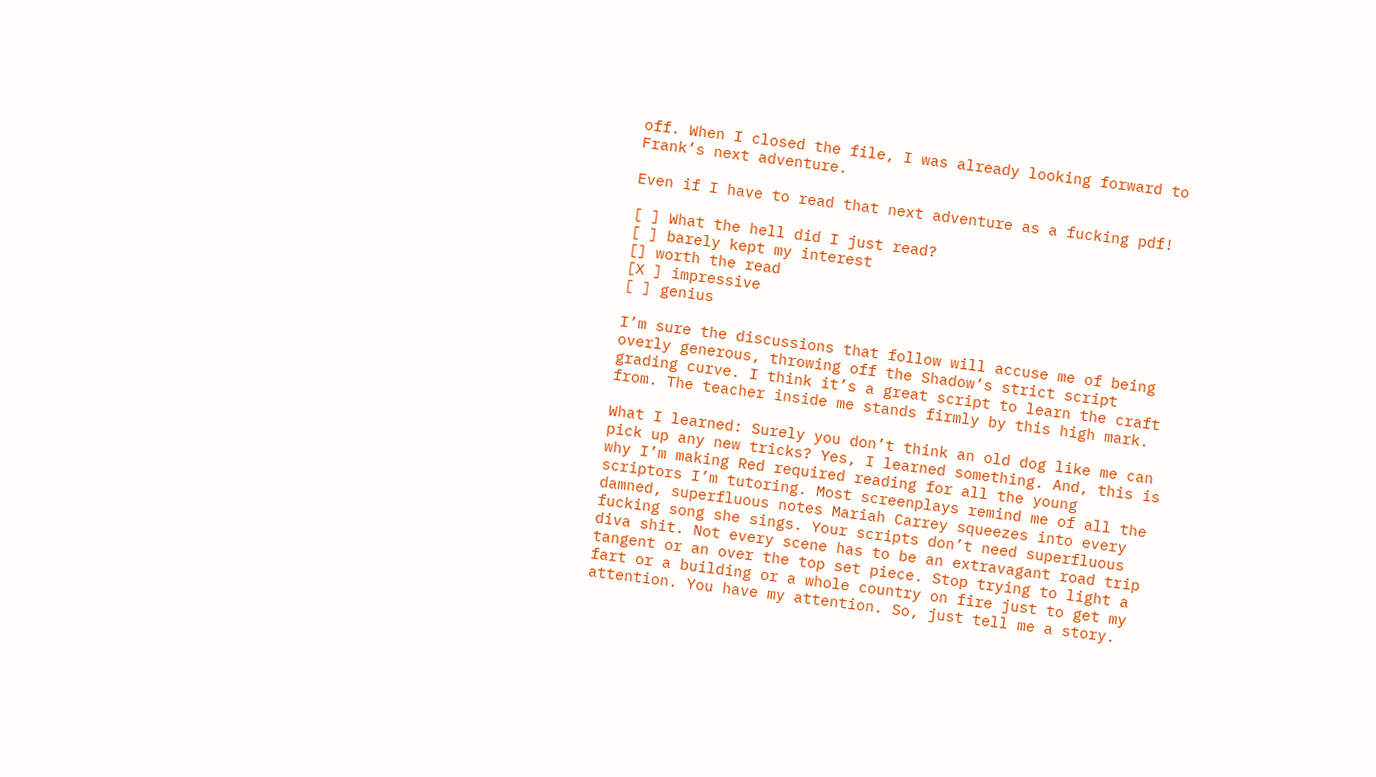off. When I closed the file, I was already looking forward to Frank’s next adventure.

Even if I have to read that next adventure as a fucking pdf!

[ ] What the hell did I just read?
[ ] barely kept my interest
[] worth the read
[X ] impressive
[ ] genius

I’m sure the discussions that follow will accuse me of being overly generous, throwing off the Shadow’s strict script grading curve. I think it’s a great script to learn the craft from. The teacher inside me stands firmly by this high mark.

What I learned: Surely you don’t think an old dog like me can pick up any new tricks? Yes, I learned something. And, this is why I’m making Red required reading for all the young scriptors I’m tutoring. Most screenplays remind me of all the damned, superfluous notes Mariah Carrey squeezes into every fucking song she sings. Your scripts don’t need superfluous diva shit. Not every scene has to be an extravagant road trip tangent or an over the top set piece. Stop trying to light a fart or a building or a whole country on fire just to get my attention. You have my attention. So, just tell me a story.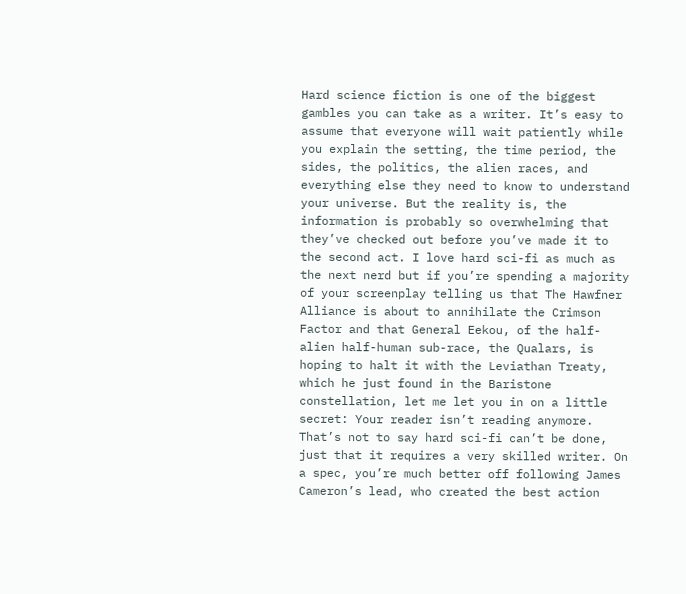Hard science fiction is one of the biggest gambles you can take as a writer. It’s easy to assume that everyone will wait patiently while you explain the setting, the time period, the sides, the politics, the alien races, and everything else they need to know to understand your universe. But the reality is, the information is probably so overwhelming that they’ve checked out before you’ve made it to the second act. I love hard sci-fi as much as the next nerd but if you’re spending a majority of your screenplay telling us that The Hawfner Alliance is about to annihilate the Crimson Factor and that General Eekou, of the half-alien half-human sub-race, the Qualars, is hoping to halt it with the Leviathan Treaty, which he just found in the Baristone constellation, let me let you in on a little secret: Your reader isn’t reading anymore. That’s not to say hard sci-fi can’t be done, just that it requires a very skilled writer. On a spec, you’re much better off following James Cameron’s lead, who created the best action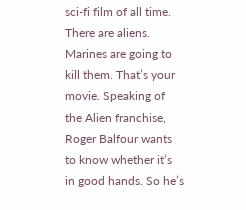sci-fi film of all time. There are aliens. Marines are going to kill them. That’s your movie. Speaking of the Alien franchise, Roger Balfour wants to know whether it’s in good hands. So he’s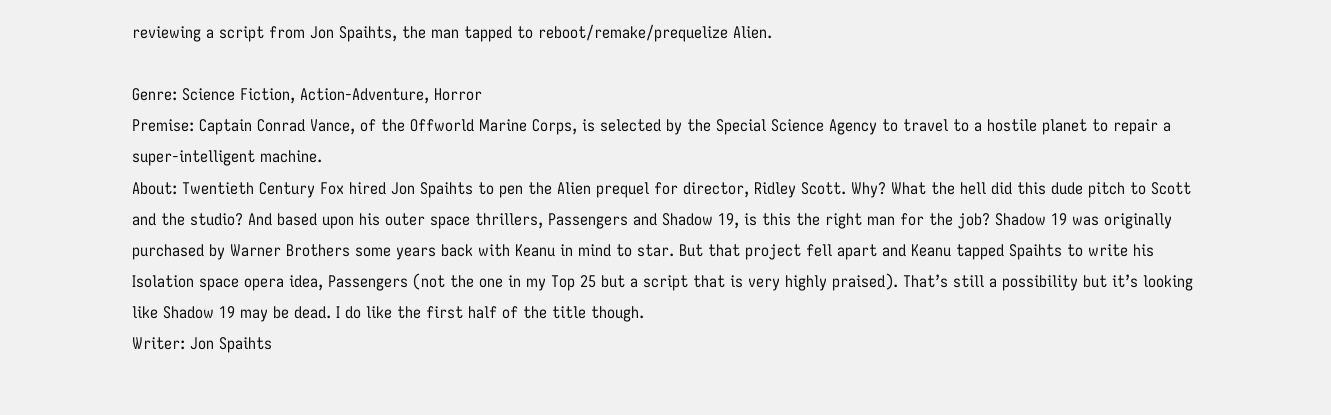reviewing a script from Jon Spaihts, the man tapped to reboot/remake/prequelize Alien.

Genre: Science Fiction, Action-Adventure, Horror
Premise: Captain Conrad Vance, of the Offworld Marine Corps, is selected by the Special Science Agency to travel to a hostile planet to repair a super-intelligent machine.
About: Twentieth Century Fox hired Jon Spaihts to pen the Alien prequel for director, Ridley Scott. Why? What the hell did this dude pitch to Scott and the studio? And based upon his outer space thrillers, Passengers and Shadow 19, is this the right man for the job? Shadow 19 was originally purchased by Warner Brothers some years back with Keanu in mind to star. But that project fell apart and Keanu tapped Spaihts to write his Isolation space opera idea, Passengers (not the one in my Top 25 but a script that is very highly praised). That’s still a possibility but it’s looking like Shadow 19 may be dead. I do like the first half of the title though.
Writer: Jon Spaihts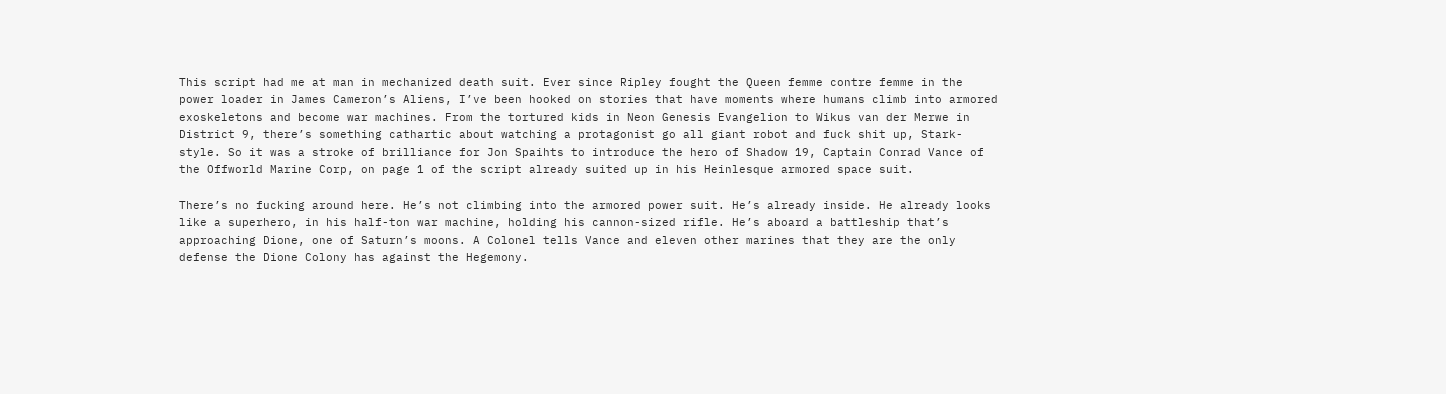This script had me at man in mechanized death suit. Ever since Ripley fought the Queen femme contre femme in the power loader in James Cameron’s Aliens, I’ve been hooked on stories that have moments where humans climb into armored exoskeletons and become war machines. From the tortured kids in Neon Genesis Evangelion to Wikus van der Merwe in District 9, there’s something cathartic about watching a protagonist go all giant robot and fuck shit up, Stark-style. So it was a stroke of brilliance for Jon Spaihts to introduce the hero of Shadow 19, Captain Conrad Vance of the Offworld Marine Corp, on page 1 of the script already suited up in his Heinlesque armored space suit.

There’s no fucking around here. He’s not climbing into the armored power suit. He’s already inside. He already looks like a superhero, in his half-ton war machine, holding his cannon-sized rifle. He’s aboard a battleship that’s approaching Dione, one of Saturn’s moons. A Colonel tells Vance and eleven other marines that they are the only defense the Dione Colony has against the Hegemony.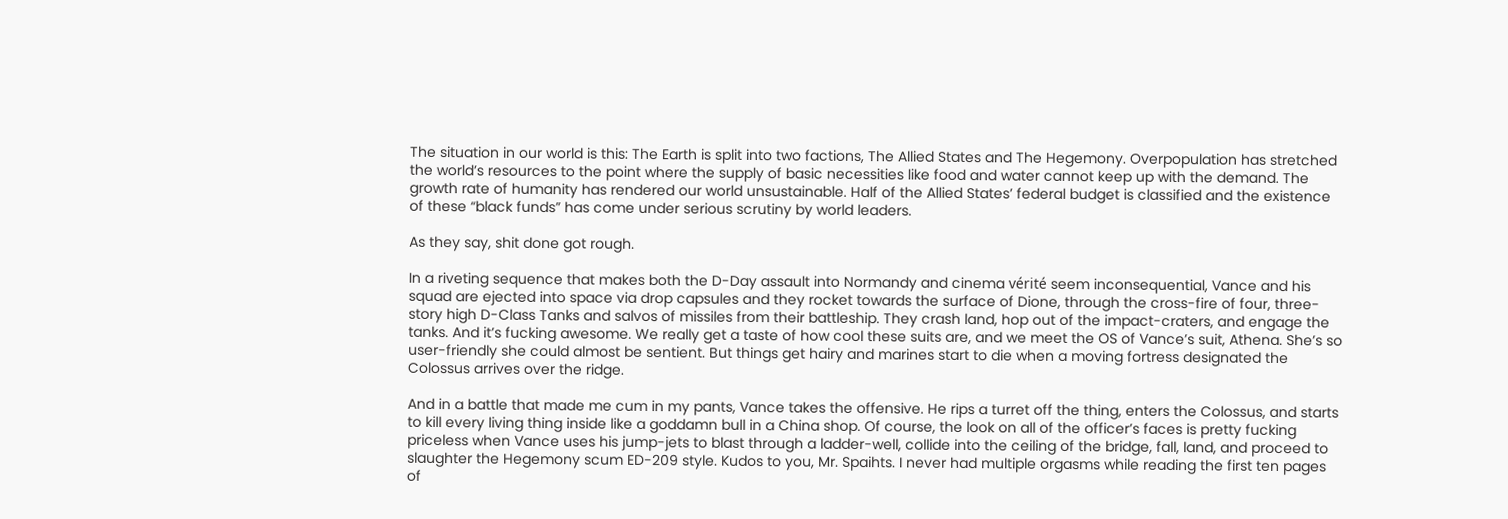The situation in our world is this: The Earth is split into two factions, The Allied States and The Hegemony. Overpopulation has stretched the world’s resources to the point where the supply of basic necessities like food and water cannot keep up with the demand. The growth rate of humanity has rendered our world unsustainable. Half of the Allied States’ federal budget is classified and the existence of these “black funds” has come under serious scrutiny by world leaders.

As they say, shit done got rough.

In a riveting sequence that makes both the D-Day assault into Normandy and cinema vérité seem inconsequential, Vance and his squad are ejected into space via drop capsules and they rocket towards the surface of Dione, through the cross-fire of four, three-story high D-Class Tanks and salvos of missiles from their battleship. They crash land, hop out of the impact-craters, and engage the tanks. And it’s fucking awesome. We really get a taste of how cool these suits are, and we meet the OS of Vance’s suit, Athena. She’s so user-friendly she could almost be sentient. But things get hairy and marines start to die when a moving fortress designated the Colossus arrives over the ridge.

And in a battle that made me cum in my pants, Vance takes the offensive. He rips a turret off the thing, enters the Colossus, and starts to kill every living thing inside like a goddamn bull in a China shop. Of course, the look on all of the officer’s faces is pretty fucking priceless when Vance uses his jump-jets to blast through a ladder-well, collide into the ceiling of the bridge, fall, land, and proceed to slaughter the Hegemony scum ED-209 style. Kudos to you, Mr. Spaihts. I never had multiple orgasms while reading the first ten pages of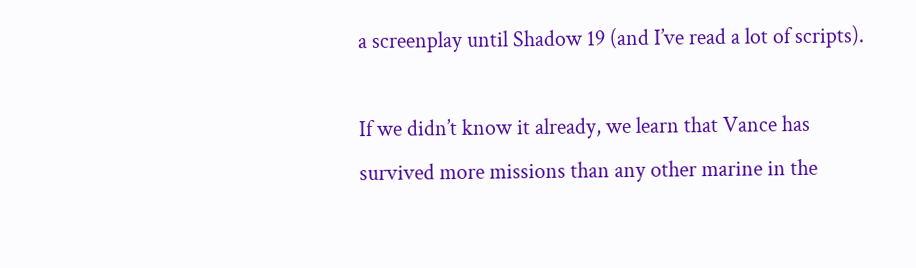a screenplay until Shadow 19 (and I’ve read a lot of scripts).

If we didn’t know it already, we learn that Vance has survived more missions than any other marine in the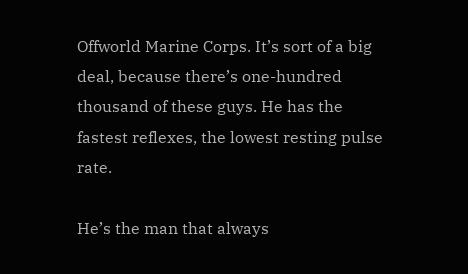Offworld Marine Corps. It’s sort of a big deal, because there’s one-hundred thousand of these guys. He has the fastest reflexes, the lowest resting pulse rate.

He’s the man that always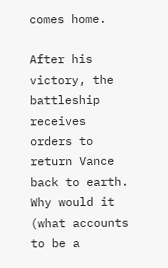comes home.

After his victory, the battleship receives orders to return Vance back to earth. Why would it (what accounts to be a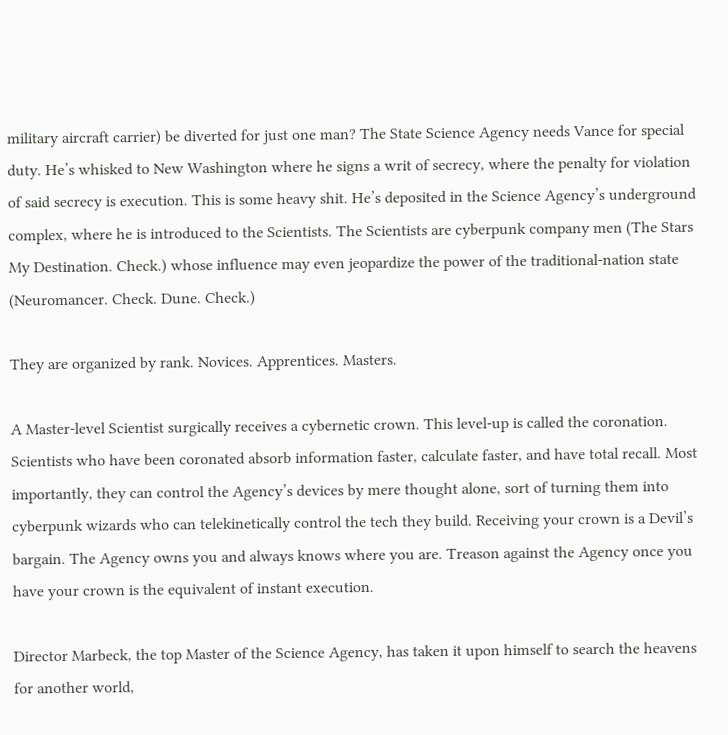military aircraft carrier) be diverted for just one man? The State Science Agency needs Vance for special duty. He’s whisked to New Washington where he signs a writ of secrecy, where the penalty for violation of said secrecy is execution. This is some heavy shit. He’s deposited in the Science Agency’s underground complex, where he is introduced to the Scientists. The Scientists are cyberpunk company men (The Stars My Destination. Check.) whose influence may even jeopardize the power of the traditional-nation state (Neuromancer. Check. Dune. Check.)

They are organized by rank. Novices. Apprentices. Masters.

A Master-level Scientist surgically receives a cybernetic crown. This level-up is called the coronation. Scientists who have been coronated absorb information faster, calculate faster, and have total recall. Most importantly, they can control the Agency’s devices by mere thought alone, sort of turning them into cyberpunk wizards who can telekinetically control the tech they build. Receiving your crown is a Devil’s bargain. The Agency owns you and always knows where you are. Treason against the Agency once you have your crown is the equivalent of instant execution.

Director Marbeck, the top Master of the Science Agency, has taken it upon himself to search the heavens for another world,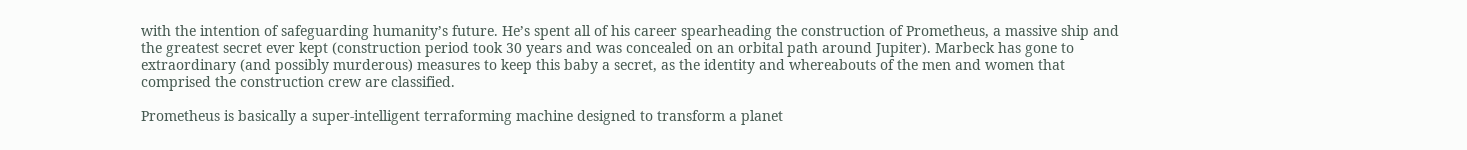with the intention of safeguarding humanity’s future. He’s spent all of his career spearheading the construction of Prometheus, a massive ship and the greatest secret ever kept (construction period took 30 years and was concealed on an orbital path around Jupiter). Marbeck has gone to extraordinary (and possibly murderous) measures to keep this baby a secret, as the identity and whereabouts of the men and women that comprised the construction crew are classified.

Prometheus is basically a super-intelligent terraforming machine designed to transform a planet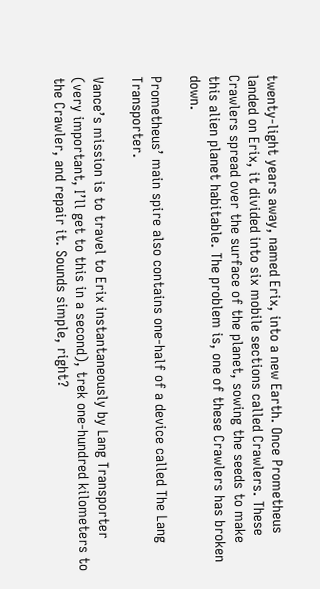twenty-light years away, named Erix, into a new Earth. Once Prometheus landed on Erix, it divided into six mobile sections called Crawlers. These Crawlers spread over the surface of the planet, sowing the seeds to make this alien planet habitable. The problem is, one of these Crawlers has broken down.

Prometheus’ main spire also contains one-half of a device called The Lang Transporter.

Vance’s mission is to travel to Erix instantaneously by Lang Transporter (very important, I’ll get to this in a second), trek one-hundred kilometers to the Crawler, and repair it. Sounds simple, right?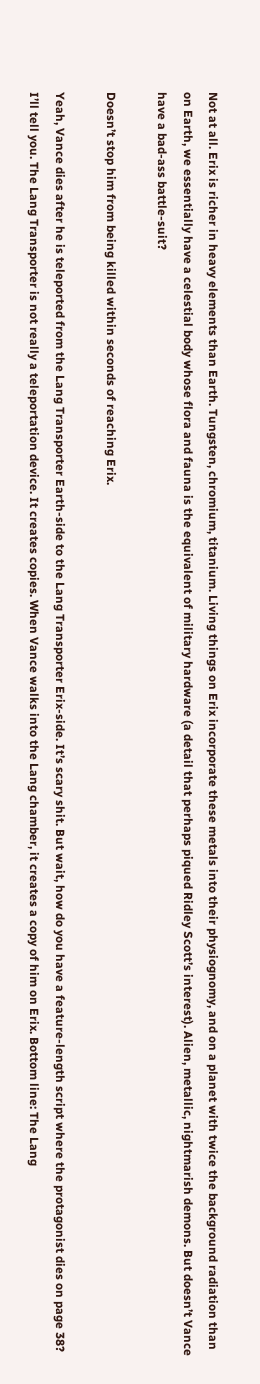Not at all. Erix is richer in heavy elements than Earth. Tungsten, chromium, titanium. Living things on Erix incorporate these metals into their physiognomy, and on a planet with twice the background radiation than on Earth, we essentially have a celestial body whose flora and fauna is the equivalent of military hardware (a detail that perhaps piqued Ridley Scott’s interest). Alien, metallic, nightmarish demons. But doesn’t Vance have a bad-ass battle-suit?

Doesn’t stop him from being killed within seconds of reaching Erix.

Yeah, Vance dies after he is teleported from the Lang Transporter Earth-side to the Lang Transporter Erix-side. It’s scary shit. But wait, how do you have a feature-length script where the protagonist dies on page 38? I’ll tell you. The Lang Transporter is not really a teleportation device. It creates copies. When Vance walks into the Lang chamber, it creates a copy of him on Erix. Bottom line: The Lang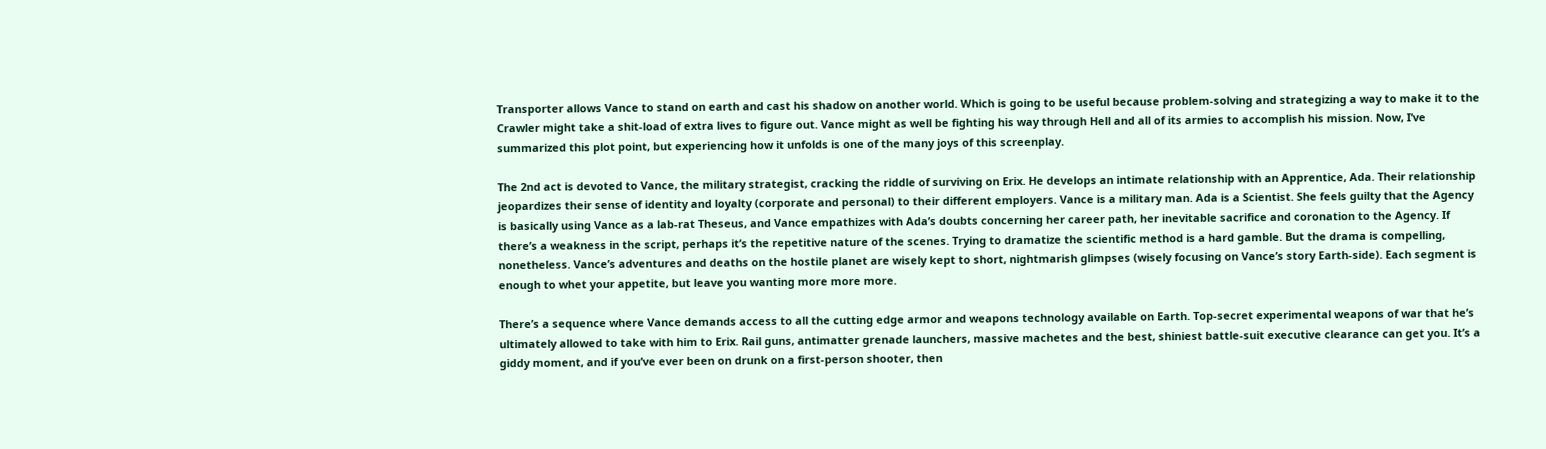Transporter allows Vance to stand on earth and cast his shadow on another world. Which is going to be useful because problem-solving and strategizing a way to make it to the Crawler might take a shit-load of extra lives to figure out. Vance might as well be fighting his way through Hell and all of its armies to accomplish his mission. Now, I’ve summarized this plot point, but experiencing how it unfolds is one of the many joys of this screenplay.

The 2nd act is devoted to Vance, the military strategist, cracking the riddle of surviving on Erix. He develops an intimate relationship with an Apprentice, Ada. Their relationship jeopardizes their sense of identity and loyalty (corporate and personal) to their different employers. Vance is a military man. Ada is a Scientist. She feels guilty that the Agency is basically using Vance as a lab-rat Theseus, and Vance empathizes with Ada’s doubts concerning her career path, her inevitable sacrifice and coronation to the Agency. If there’s a weakness in the script, perhaps it’s the repetitive nature of the scenes. Trying to dramatize the scientific method is a hard gamble. But the drama is compelling, nonetheless. Vance’s adventures and deaths on the hostile planet are wisely kept to short, nightmarish glimpses (wisely focusing on Vance’s story Earth-side). Each segment is enough to whet your appetite, but leave you wanting more more more.

There’s a sequence where Vance demands access to all the cutting edge armor and weapons technology available on Earth. Top-secret experimental weapons of war that he’s ultimately allowed to take with him to Erix. Rail guns, antimatter grenade launchers, massive machetes and the best, shiniest battle-suit executive clearance can get you. It’s a giddy moment, and if you’ve ever been on drunk on a first-person shooter, then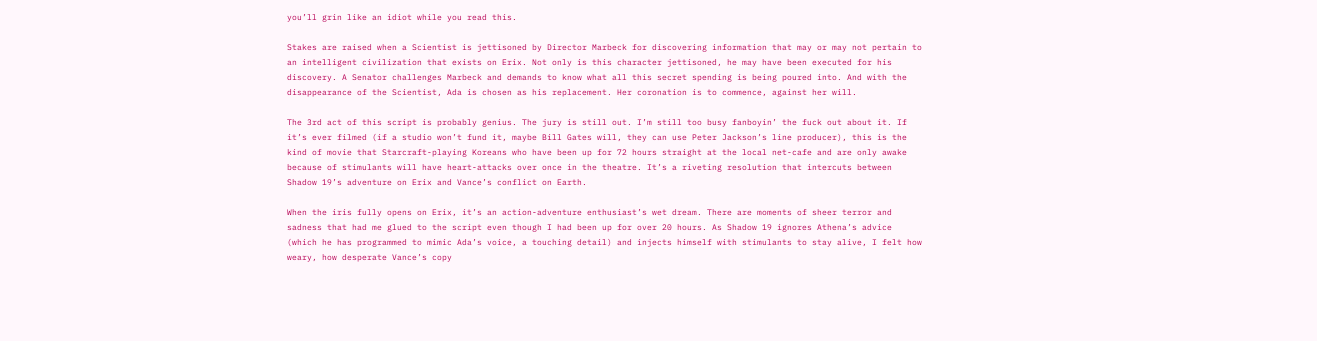you’ll grin like an idiot while you read this.

Stakes are raised when a Scientist is jettisoned by Director Marbeck for discovering information that may or may not pertain to an intelligent civilization that exists on Erix. Not only is this character jettisoned, he may have been executed for his discovery. A Senator challenges Marbeck and demands to know what all this secret spending is being poured into. And with the disappearance of the Scientist, Ada is chosen as his replacement. Her coronation is to commence, against her will.

The 3rd act of this script is probably genius. The jury is still out. I’m still too busy fanboyin’ the fuck out about it. If it’s ever filmed (if a studio won’t fund it, maybe Bill Gates will, they can use Peter Jackson’s line producer), this is the kind of movie that Starcraft-playing Koreans who have been up for 72 hours straight at the local net-cafe and are only awake because of stimulants will have heart-attacks over once in the theatre. It’s a riveting resolution that intercuts between Shadow 19’s adventure on Erix and Vance’s conflict on Earth.

When the iris fully opens on Erix, it’s an action-adventure enthusiast’s wet dream. There are moments of sheer terror and sadness that had me glued to the script even though I had been up for over 20 hours. As Shadow 19 ignores Athena’s advice (which he has programmed to mimic Ada’s voice, a touching detail) and injects himself with stimulants to stay alive, I felt how weary, how desperate Vance’s copy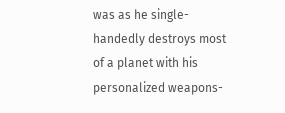was as he single-handedly destroys most of a planet with his personalized weapons-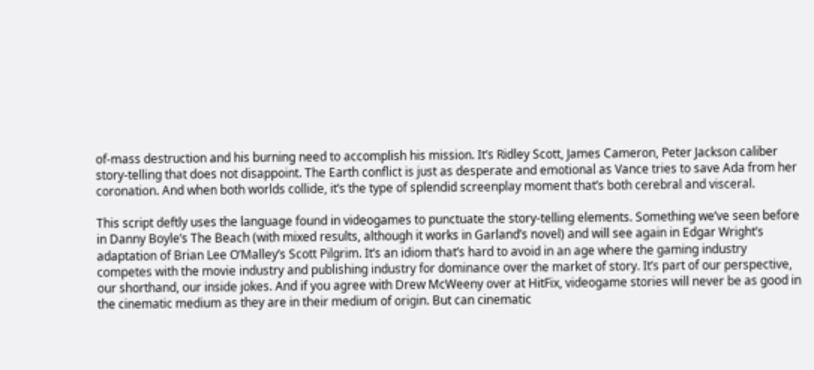of-mass destruction and his burning need to accomplish his mission. It’s Ridley Scott, James Cameron, Peter Jackson caliber story-telling that does not disappoint. The Earth conflict is just as desperate and emotional as Vance tries to save Ada from her coronation. And when both worlds collide, it’s the type of splendid screenplay moment that’s both cerebral and visceral.

This script deftly uses the language found in videogames to punctuate the story-telling elements. Something we’ve seen before in Danny Boyle’s The Beach (with mixed results, although it works in Garland’s novel) and will see again in Edgar Wright’s adaptation of Brian Lee O’Malley’s Scott Pilgrim. It’s an idiom that’s hard to avoid in an age where the gaming industry competes with the movie industry and publishing industry for dominance over the market of story. It’s part of our perspective, our shorthand, our inside jokes. And if you agree with Drew McWeeny over at HitFix, videogame stories will never be as good in the cinematic medium as they are in their medium of origin. But can cinematic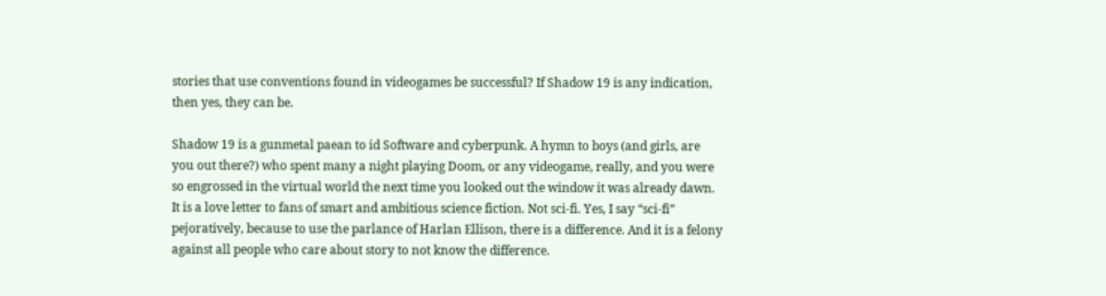stories that use conventions found in videogames be successful? If Shadow 19 is any indication, then yes, they can be.

Shadow 19 is a gunmetal paean to id Software and cyberpunk. A hymn to boys (and girls, are you out there?) who spent many a night playing Doom, or any videogame, really, and you were so engrossed in the virtual world the next time you looked out the window it was already dawn. It is a love letter to fans of smart and ambitious science fiction. Not sci-fi. Yes, I say “sci-fi” pejoratively, because to use the parlance of Harlan Ellison, there is a difference. And it is a felony against all people who care about story to not know the difference.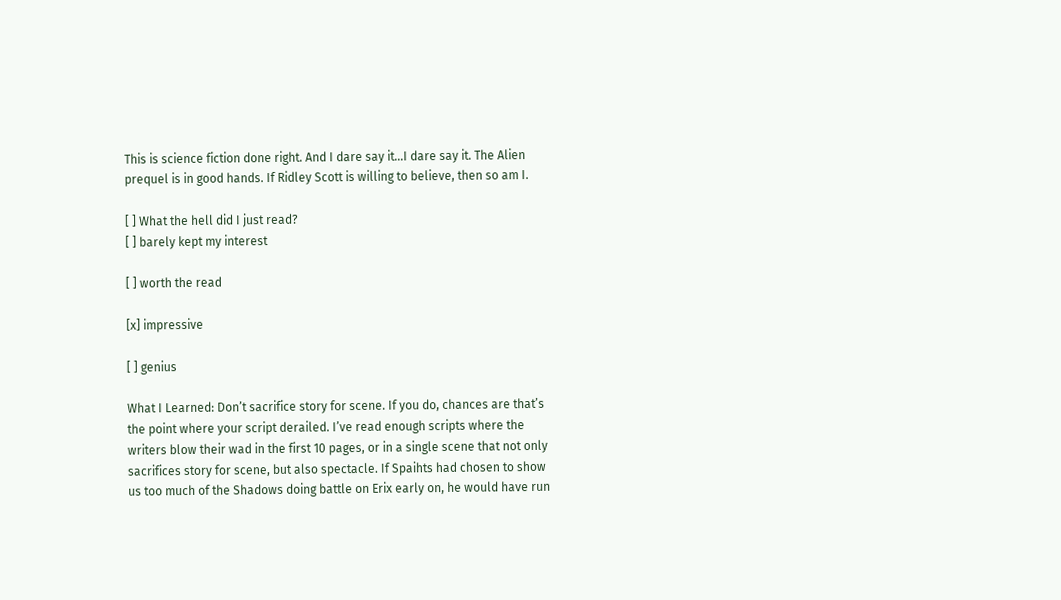This is science fiction done right. And I dare say it…I dare say it. The Alien prequel is in good hands. If Ridley Scott is willing to believe, then so am I.

[ ] What the hell did I just read?
[ ] barely kept my interest

[ ] worth the read

[x] impressive

[ ] genius

What I Learned: Don’t sacrifice story for scene. If you do, chances are that’s the point where your script derailed. I’ve read enough scripts where the writers blow their wad in the first 10 pages, or in a single scene that not only sacrifices story for scene, but also spectacle. If Spaihts had chosen to show us too much of the Shadows doing battle on Erix early on, he would have run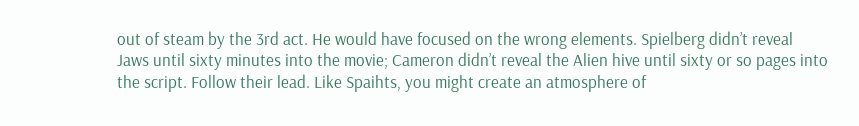out of steam by the 3rd act. He would have focused on the wrong elements. Spielberg didn’t reveal Jaws until sixty minutes into the movie; Cameron didn’t reveal the Alien hive until sixty or so pages into the script. Follow their lead. Like Spaihts, you might create an atmosphere of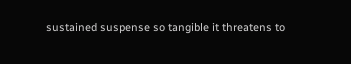sustained suspense so tangible it threatens to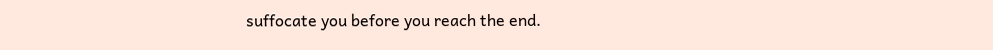suffocate you before you reach the end.